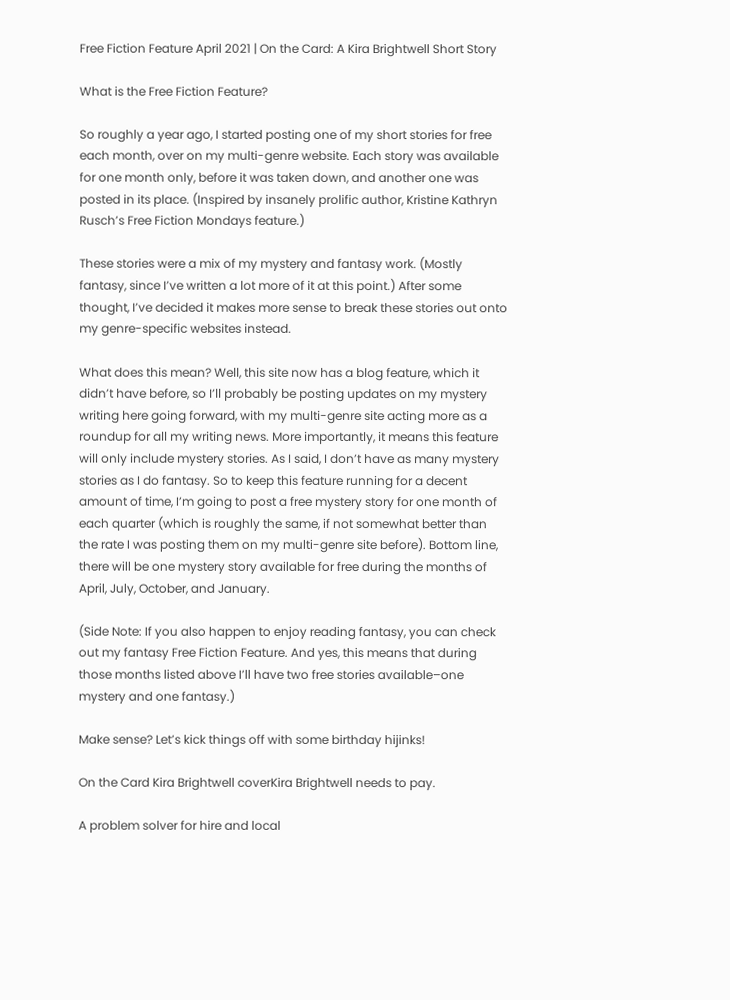Free Fiction Feature April 2021 | On the Card: A Kira Brightwell Short Story

What is the Free Fiction Feature?

So roughly a year ago, I started posting one of my short stories for free each month, over on my multi-genre website. Each story was available for one month only, before it was taken down, and another one was posted in its place. (Inspired by insanely prolific author, Kristine Kathryn Rusch’s Free Fiction Mondays feature.)

These stories were a mix of my mystery and fantasy work. (Mostly fantasy, since I’ve written a lot more of it at this point.) After some thought, I’ve decided it makes more sense to break these stories out onto my genre-specific websites instead.

What does this mean? Well, this site now has a blog feature, which it didn’t have before, so I’ll probably be posting updates on my mystery writing here going forward, with my multi-genre site acting more as a roundup for all my writing news. More importantly, it means this feature will only include mystery stories. As I said, I don’t have as many mystery stories as I do fantasy. So to keep this feature running for a decent amount of time, I’m going to post a free mystery story for one month of each quarter (which is roughly the same, if not somewhat better than the rate I was posting them on my multi-genre site before). Bottom line, there will be one mystery story available for free during the months of April, July, October, and January.

(Side Note: If you also happen to enjoy reading fantasy, you can check out my fantasy Free Fiction Feature. And yes, this means that during those months listed above I’ll have two free stories available–one mystery and one fantasy.)

Make sense? Let’s kick things off with some birthday hijinks!

On the Card Kira Brightwell coverKira Brightwell needs to pay.

A problem solver for hire and local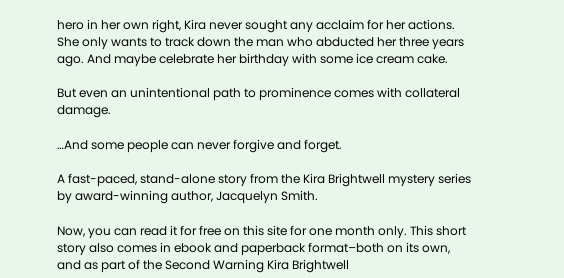hero in her own right, Kira never sought any acclaim for her actions. She only wants to track down the man who abducted her three years ago. And maybe celebrate her birthday with some ice cream cake.

But even an unintentional path to prominence comes with collateral damage.

…And some people can never forgive and forget.

A fast-paced, stand-alone story from the Kira Brightwell mystery series by award-winning author, Jacquelyn Smith.

Now, you can read it for free on this site for one month only. This short story also comes in ebook and paperback format–both on its own, and as part of the Second Warning Kira Brightwell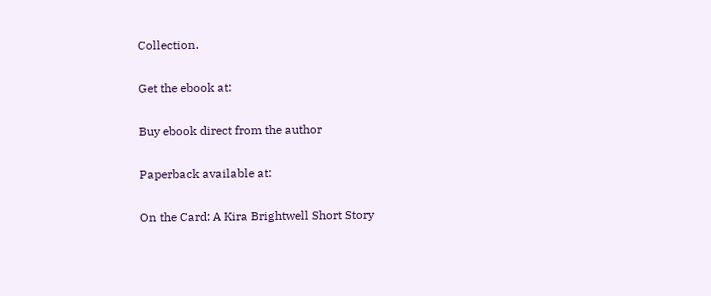Collection.

Get the ebook at:

Buy ebook direct from the author

Paperback available at:

On the Card: A Kira Brightwell Short Story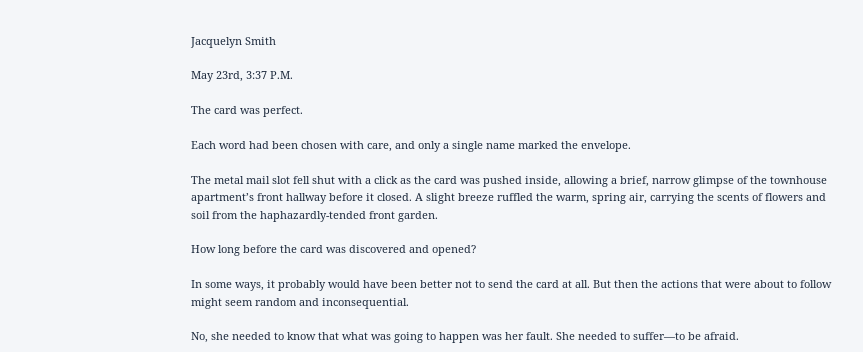Jacquelyn Smith

May 23rd, 3:37 P.M.

The card was perfect.

Each word had been chosen with care, and only a single name marked the envelope.

The metal mail slot fell shut with a click as the card was pushed inside, allowing a brief, narrow glimpse of the townhouse apartment’s front hallway before it closed. A slight breeze ruffled the warm, spring air, carrying the scents of flowers and soil from the haphazardly-tended front garden.

How long before the card was discovered and opened?

In some ways, it probably would have been better not to send the card at all. But then the actions that were about to follow might seem random and inconsequential.

No, she needed to know that what was going to happen was her fault. She needed to suffer—to be afraid.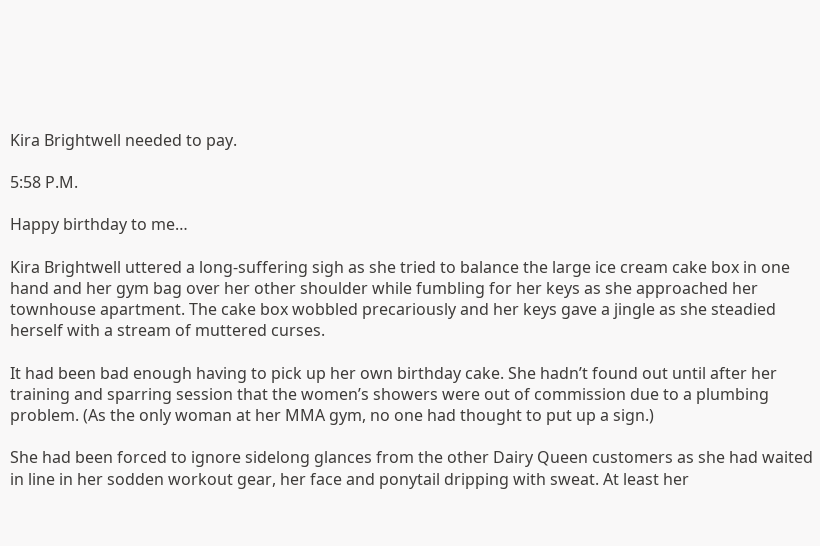Kira Brightwell needed to pay.

5:58 P.M.

Happy birthday to me…

Kira Brightwell uttered a long-suffering sigh as she tried to balance the large ice cream cake box in one hand and her gym bag over her other shoulder while fumbling for her keys as she approached her townhouse apartment. The cake box wobbled precariously and her keys gave a jingle as she steadied herself with a stream of muttered curses.

It had been bad enough having to pick up her own birthday cake. She hadn’t found out until after her training and sparring session that the women’s showers were out of commission due to a plumbing problem. (As the only woman at her MMA gym, no one had thought to put up a sign.)

She had been forced to ignore sidelong glances from the other Dairy Queen customers as she had waited in line in her sodden workout gear, her face and ponytail dripping with sweat. At least her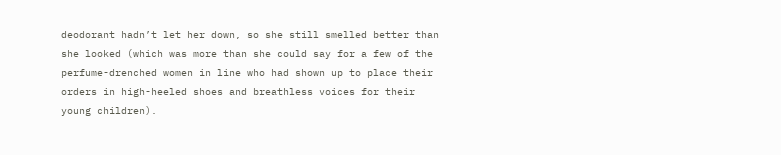deodorant hadn’t let her down, so she still smelled better than she looked (which was more than she could say for a few of the perfume-drenched women in line who had shown up to place their orders in high-heeled shoes and breathless voices for their young children).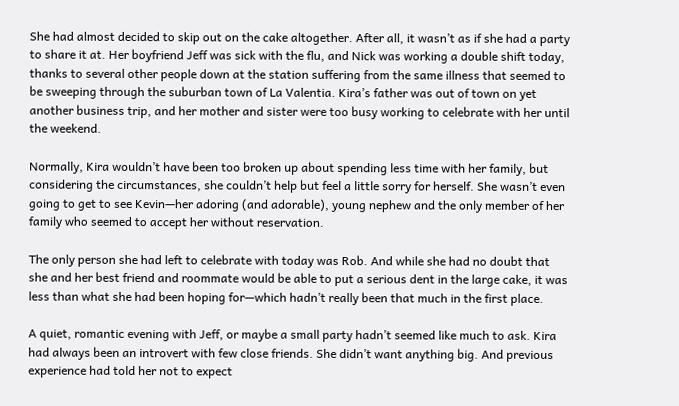She had almost decided to skip out on the cake altogether. After all, it wasn’t as if she had a party to share it at. Her boyfriend Jeff was sick with the flu, and Nick was working a double shift today, thanks to several other people down at the station suffering from the same illness that seemed to be sweeping through the suburban town of La Valentia. Kira’s father was out of town on yet another business trip, and her mother and sister were too busy working to celebrate with her until the weekend.

Normally, Kira wouldn’t have been too broken up about spending less time with her family, but considering the circumstances, she couldn’t help but feel a little sorry for herself. She wasn’t even going to get to see Kevin—her adoring (and adorable), young nephew and the only member of her family who seemed to accept her without reservation.

The only person she had left to celebrate with today was Rob. And while she had no doubt that she and her best friend and roommate would be able to put a serious dent in the large cake, it was less than what she had been hoping for—which hadn’t really been that much in the first place.

A quiet, romantic evening with Jeff, or maybe a small party hadn’t seemed like much to ask. Kira had always been an introvert with few close friends. She didn’t want anything big. And previous experience had told her not to expect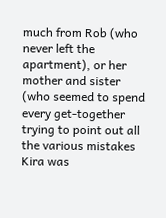much from Rob (who never left the apartment), or her mother and sister (who seemed to spend every get-together trying to point out all the various mistakes Kira was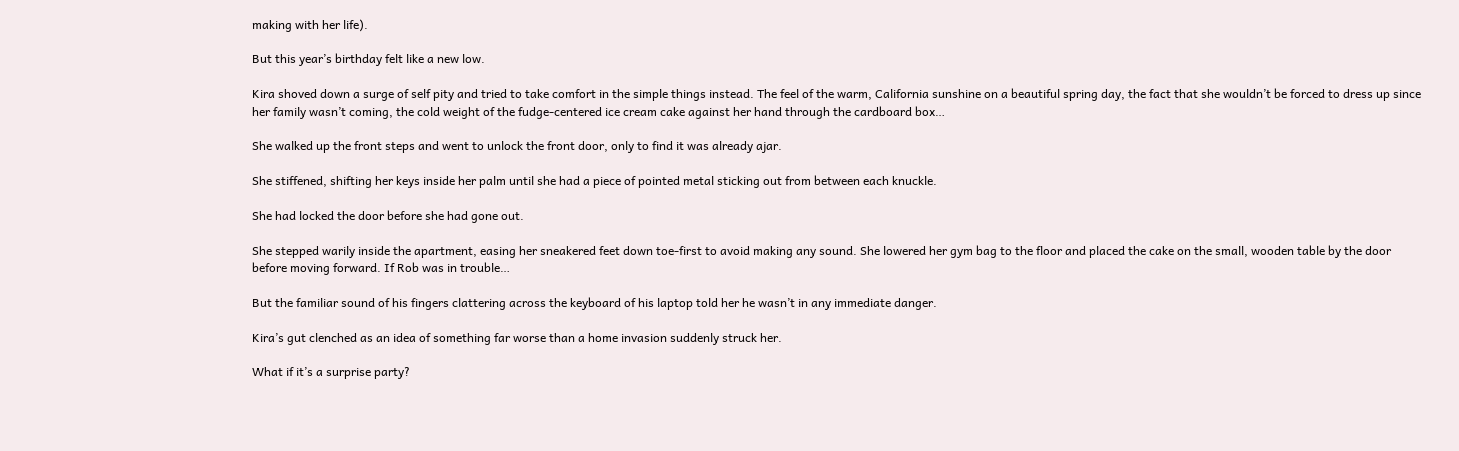making with her life).

But this year’s birthday felt like a new low.

Kira shoved down a surge of self pity and tried to take comfort in the simple things instead. The feel of the warm, California sunshine on a beautiful spring day, the fact that she wouldn’t be forced to dress up since her family wasn’t coming, the cold weight of the fudge-centered ice cream cake against her hand through the cardboard box…

She walked up the front steps and went to unlock the front door, only to find it was already ajar.

She stiffened, shifting her keys inside her palm until she had a piece of pointed metal sticking out from between each knuckle.

She had locked the door before she had gone out.

She stepped warily inside the apartment, easing her sneakered feet down toe-first to avoid making any sound. She lowered her gym bag to the floor and placed the cake on the small, wooden table by the door before moving forward. If Rob was in trouble…

But the familiar sound of his fingers clattering across the keyboard of his laptop told her he wasn’t in any immediate danger.

Kira’s gut clenched as an idea of something far worse than a home invasion suddenly struck her.

What if it’s a surprise party?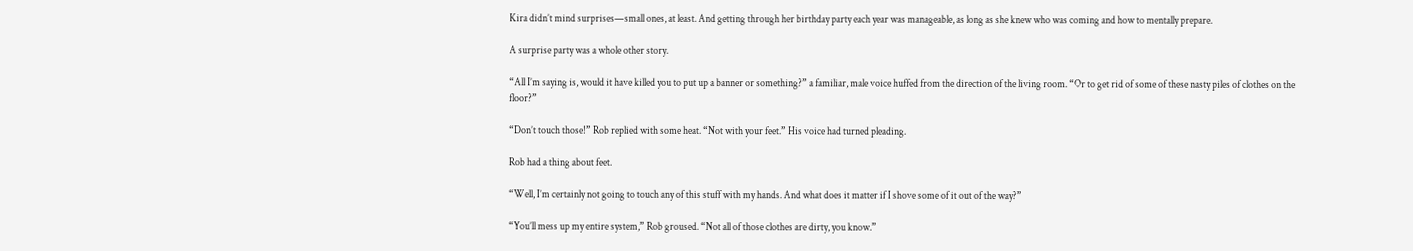Kira didn’t mind surprises—small ones, at least. And getting through her birthday party each year was manageable, as long as she knew who was coming and how to mentally prepare.

A surprise party was a whole other story.

“All I’m saying is, would it have killed you to put up a banner or something?” a familiar, male voice huffed from the direction of the living room. “Or to get rid of some of these nasty piles of clothes on the floor?”

“Don’t touch those!” Rob replied with some heat. “Not with your feet.” His voice had turned pleading.

Rob had a thing about feet.

“Well, I’m certainly not going to touch any of this stuff with my hands. And what does it matter if I shove some of it out of the way?”

“You’ll mess up my entire system,” Rob groused. “Not all of those clothes are dirty, you know.”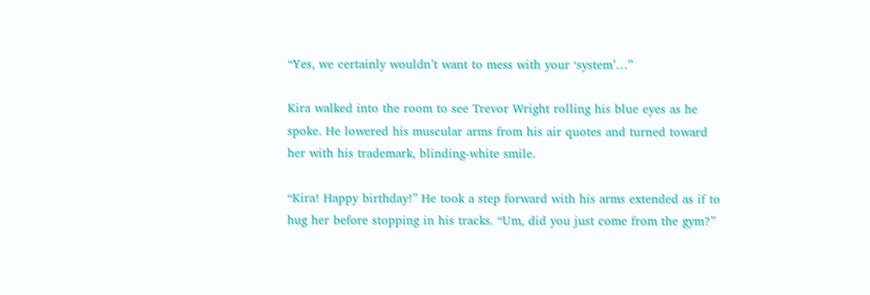“Yes, we certainly wouldn’t want to mess with your ‘system’…”

Kira walked into the room to see Trevor Wright rolling his blue eyes as he spoke. He lowered his muscular arms from his air quotes and turned toward her with his trademark, blinding-white smile.

“Kira! Happy birthday!” He took a step forward with his arms extended as if to hug her before stopping in his tracks. “Um, did you just come from the gym?”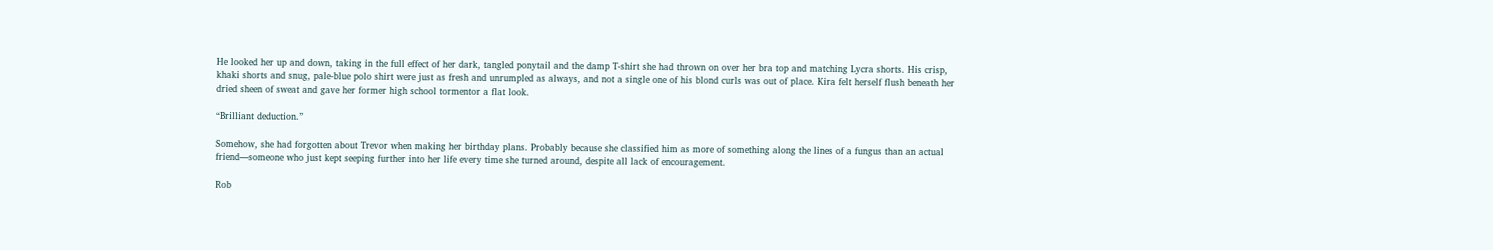He looked her up and down, taking in the full effect of her dark, tangled ponytail and the damp T-shirt she had thrown on over her bra top and matching Lycra shorts. His crisp, khaki shorts and snug, pale-blue polo shirt were just as fresh and unrumpled as always, and not a single one of his blond curls was out of place. Kira felt herself flush beneath her dried sheen of sweat and gave her former high school tormentor a flat look.

“Brilliant deduction.”

Somehow, she had forgotten about Trevor when making her birthday plans. Probably because she classified him as more of something along the lines of a fungus than an actual friend—someone who just kept seeping further into her life every time she turned around, despite all lack of encouragement.

Rob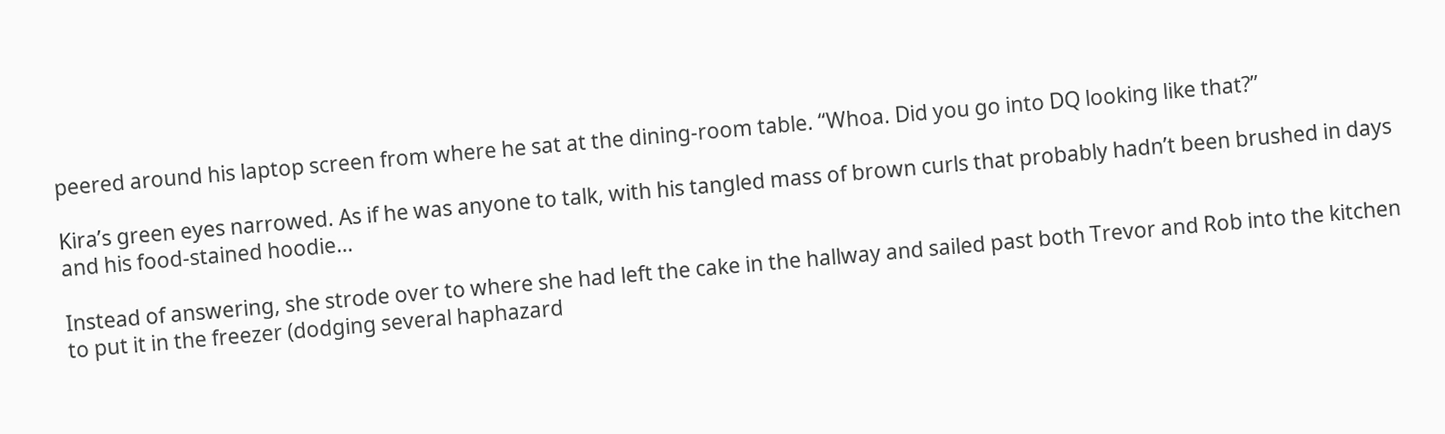peered around his laptop screen from where he sat at the dining-room table. “Whoa. Did you go into DQ looking like that?”

Kira’s green eyes narrowed. As if he was anyone to talk, with his tangled mass of brown curls that probably hadn’t been brushed in days and his food-stained hoodie…

Instead of answering, she strode over to where she had left the cake in the hallway and sailed past both Trevor and Rob into the kitchen to put it in the freezer (dodging several haphazard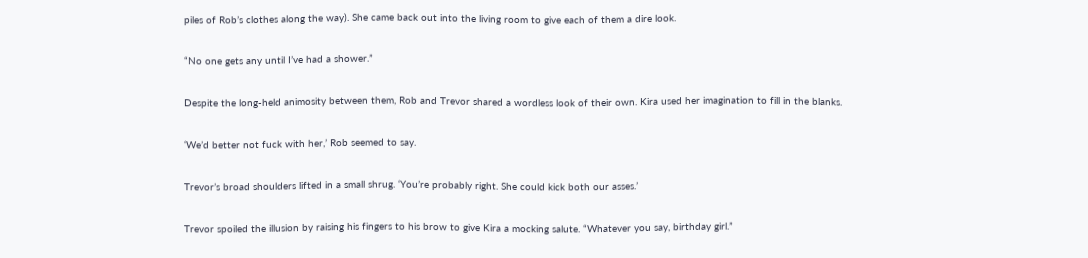piles of Rob’s clothes along the way). She came back out into the living room to give each of them a dire look.

“No one gets any until I’ve had a shower.”

Despite the long-held animosity between them, Rob and Trevor shared a wordless look of their own. Kira used her imagination to fill in the blanks.

‘We’d better not fuck with her,’ Rob seemed to say.

Trevor’s broad shoulders lifted in a small shrug. ‘You’re probably right. She could kick both our asses.’

Trevor spoiled the illusion by raising his fingers to his brow to give Kira a mocking salute. “Whatever you say, birthday girl.”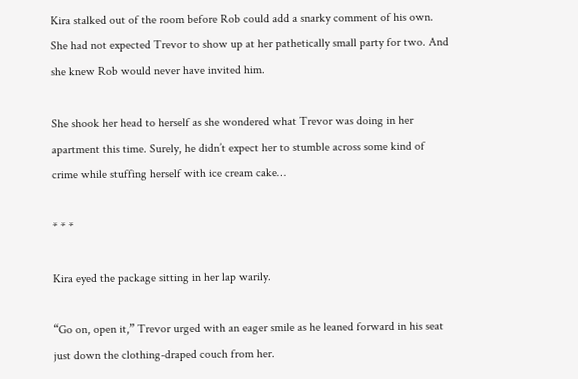Kira stalked out of the room before Rob could add a snarky comment of his own. She had not expected Trevor to show up at her pathetically small party for two. And she knew Rob would never have invited him.

She shook her head to herself as she wondered what Trevor was doing in her apartment this time. Surely, he didn’t expect her to stumble across some kind of crime while stuffing herself with ice cream cake…

* * *

Kira eyed the package sitting in her lap warily.

“Go on, open it,” Trevor urged with an eager smile as he leaned forward in his seat just down the clothing-draped couch from her.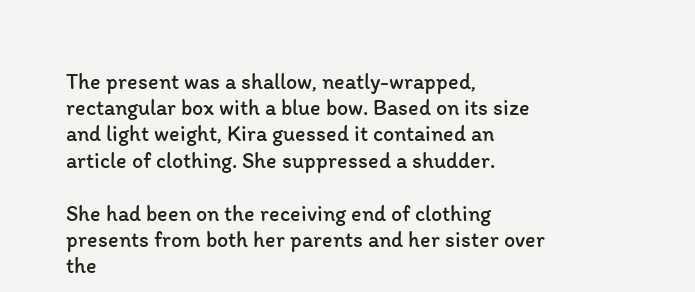The present was a shallow, neatly-wrapped, rectangular box with a blue bow. Based on its size and light weight, Kira guessed it contained an article of clothing. She suppressed a shudder.

She had been on the receiving end of clothing presents from both her parents and her sister over the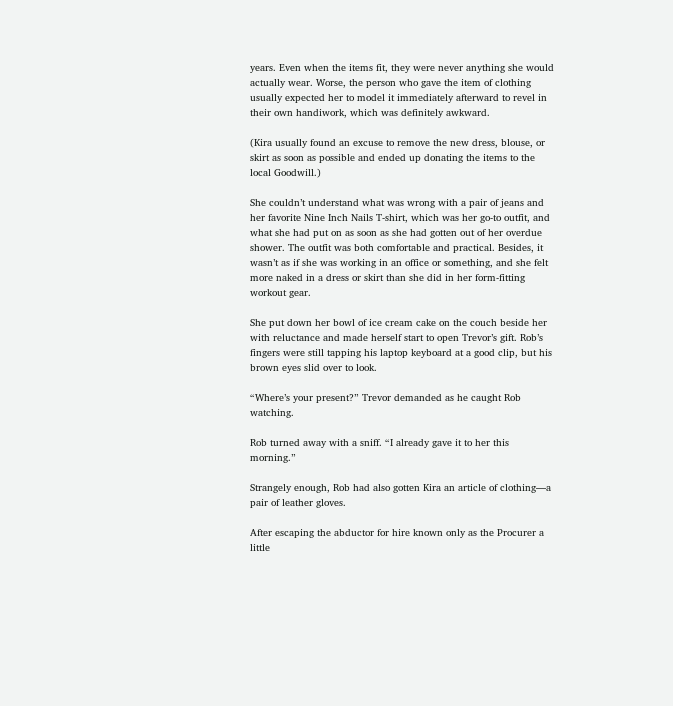years. Even when the items fit, they were never anything she would actually wear. Worse, the person who gave the item of clothing usually expected her to model it immediately afterward to revel in their own handiwork, which was definitely awkward.

(Kira usually found an excuse to remove the new dress, blouse, or skirt as soon as possible and ended up donating the items to the local Goodwill.)

She couldn’t understand what was wrong with a pair of jeans and her favorite Nine Inch Nails T-shirt, which was her go-to outfit, and what she had put on as soon as she had gotten out of her overdue shower. The outfit was both comfortable and practical. Besides, it wasn’t as if she was working in an office or something, and she felt more naked in a dress or skirt than she did in her form-fitting workout gear.

She put down her bowl of ice cream cake on the couch beside her with reluctance and made herself start to open Trevor’s gift. Rob’s fingers were still tapping his laptop keyboard at a good clip, but his brown eyes slid over to look.

“Where’s your present?” Trevor demanded as he caught Rob watching.

Rob turned away with a sniff. “I already gave it to her this morning.”

Strangely enough, Rob had also gotten Kira an article of clothing—a pair of leather gloves.

After escaping the abductor for hire known only as the Procurer a little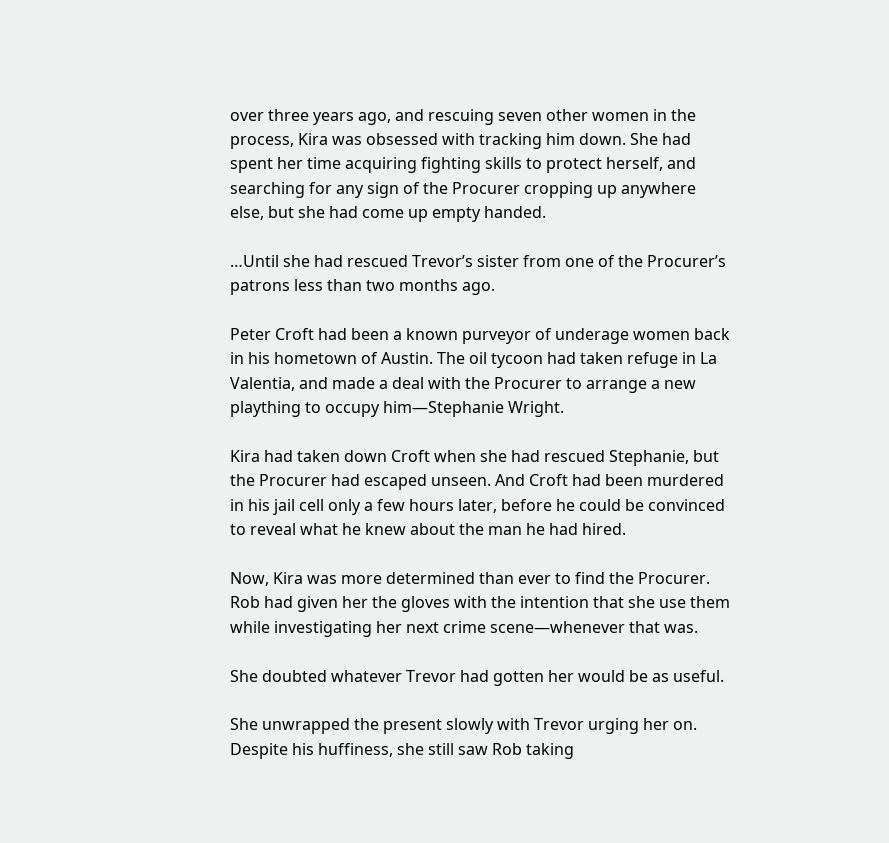over three years ago, and rescuing seven other women in the process, Kira was obsessed with tracking him down. She had spent her time acquiring fighting skills to protect herself, and searching for any sign of the Procurer cropping up anywhere else, but she had come up empty handed.

…Until she had rescued Trevor’s sister from one of the Procurer’s patrons less than two months ago.

Peter Croft had been a known purveyor of underage women back in his hometown of Austin. The oil tycoon had taken refuge in La Valentia, and made a deal with the Procurer to arrange a new plaything to occupy him—Stephanie Wright.

Kira had taken down Croft when she had rescued Stephanie, but the Procurer had escaped unseen. And Croft had been murdered in his jail cell only a few hours later, before he could be convinced to reveal what he knew about the man he had hired.

Now, Kira was more determined than ever to find the Procurer. Rob had given her the gloves with the intention that she use them while investigating her next crime scene—whenever that was.

She doubted whatever Trevor had gotten her would be as useful.

She unwrapped the present slowly with Trevor urging her on. Despite his huffiness, she still saw Rob taking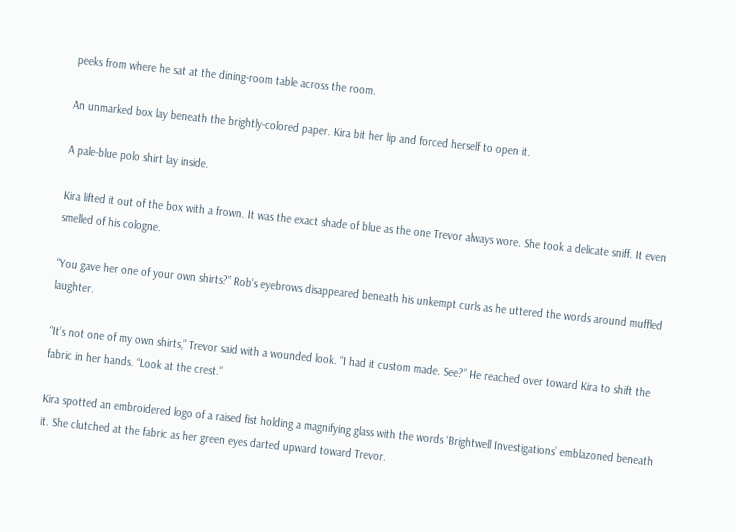peeks from where he sat at the dining-room table across the room.

An unmarked box lay beneath the brightly-colored paper. Kira bit her lip and forced herself to open it.

A pale-blue polo shirt lay inside.

Kira lifted it out of the box with a frown. It was the exact shade of blue as the one Trevor always wore. She took a delicate sniff. It even smelled of his cologne.

“You gave her one of your own shirts?” Rob’s eyebrows disappeared beneath his unkempt curls as he uttered the words around muffled laughter.

“It’s not one of my own shirts,” Trevor said with a wounded look. “I had it custom made. See?” He reached over toward Kira to shift the fabric in her hands. “Look at the crest.”

Kira spotted an embroidered logo of a raised fist holding a magnifying glass with the words ‘Brightwell Investigations’ emblazoned beneath it. She clutched at the fabric as her green eyes darted upward toward Trevor.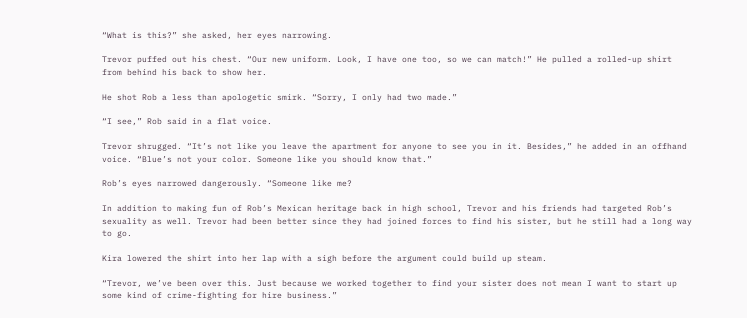“What is this?” she asked, her eyes narrowing.

Trevor puffed out his chest. “Our new uniform. Look, I have one too, so we can match!” He pulled a rolled-up shirt from behind his back to show her.

He shot Rob a less than apologetic smirk. “Sorry, I only had two made.”

“I see,” Rob said in a flat voice.

Trevor shrugged. “It’s not like you leave the apartment for anyone to see you in it. Besides,” he added in an offhand voice. “Blue’s not your color. Someone like you should know that.”

Rob’s eyes narrowed dangerously. “Someone like me?

In addition to making fun of Rob’s Mexican heritage back in high school, Trevor and his friends had targeted Rob’s sexuality as well. Trevor had been better since they had joined forces to find his sister, but he still had a long way to go.

Kira lowered the shirt into her lap with a sigh before the argument could build up steam.

“Trevor, we’ve been over this. Just because we worked together to find your sister does not mean I want to start up some kind of crime-fighting for hire business.”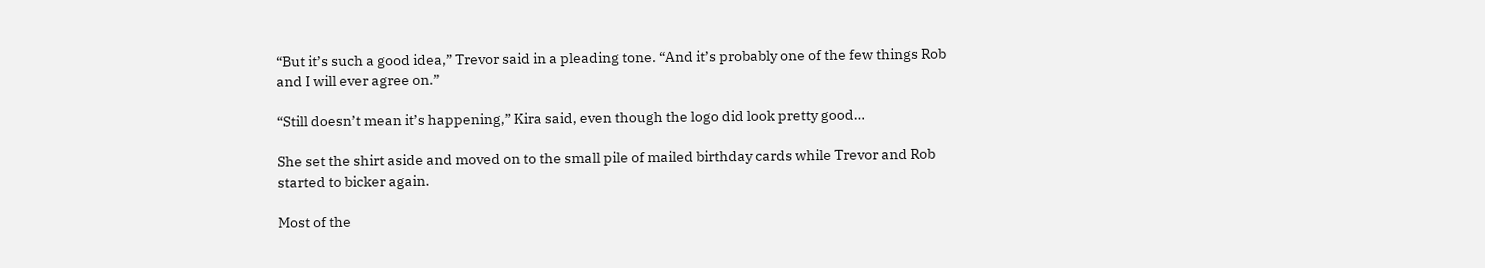“But it’s such a good idea,” Trevor said in a pleading tone. “And it’s probably one of the few things Rob and I will ever agree on.”

“Still doesn’t mean it’s happening,” Kira said, even though the logo did look pretty good…

She set the shirt aside and moved on to the small pile of mailed birthday cards while Trevor and Rob started to bicker again.

Most of the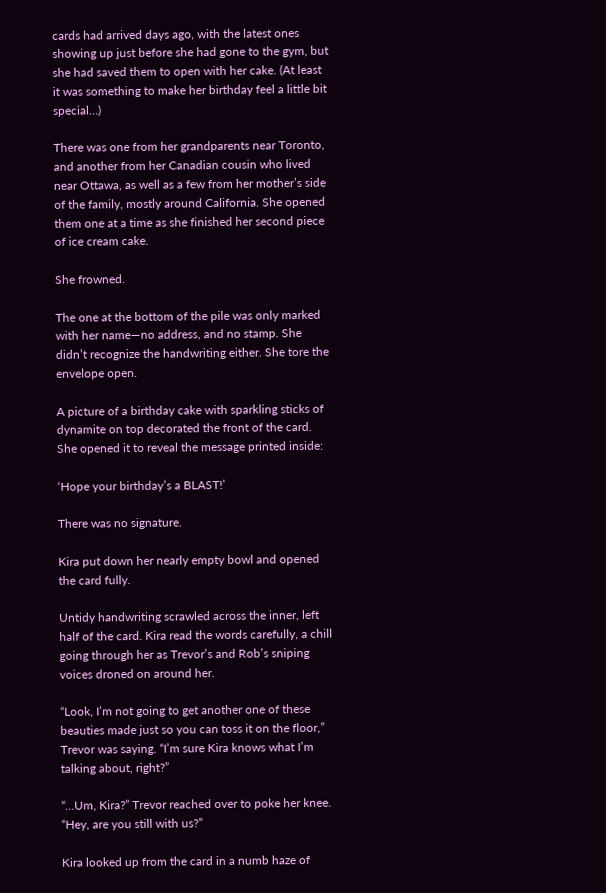cards had arrived days ago, with the latest ones showing up just before she had gone to the gym, but she had saved them to open with her cake. (At least it was something to make her birthday feel a little bit special…)

There was one from her grandparents near Toronto, and another from her Canadian cousin who lived near Ottawa, as well as a few from her mother’s side of the family, mostly around California. She opened them one at a time as she finished her second piece of ice cream cake.

She frowned.

The one at the bottom of the pile was only marked with her name—no address, and no stamp. She didn’t recognize the handwriting either. She tore the envelope open.

A picture of a birthday cake with sparkling sticks of dynamite on top decorated the front of the card. She opened it to reveal the message printed inside:

‘Hope your birthday’s a BLAST!’

There was no signature.

Kira put down her nearly empty bowl and opened the card fully.

Untidy handwriting scrawled across the inner, left half of the card. Kira read the words carefully, a chill going through her as Trevor’s and Rob’s sniping voices droned on around her.

“Look, I’m not going to get another one of these beauties made just so you can toss it on the floor,” Trevor was saying. “I’m sure Kira knows what I’m talking about, right?”

“…Um, Kira?” Trevor reached over to poke her knee. “Hey, are you still with us?”

Kira looked up from the card in a numb haze of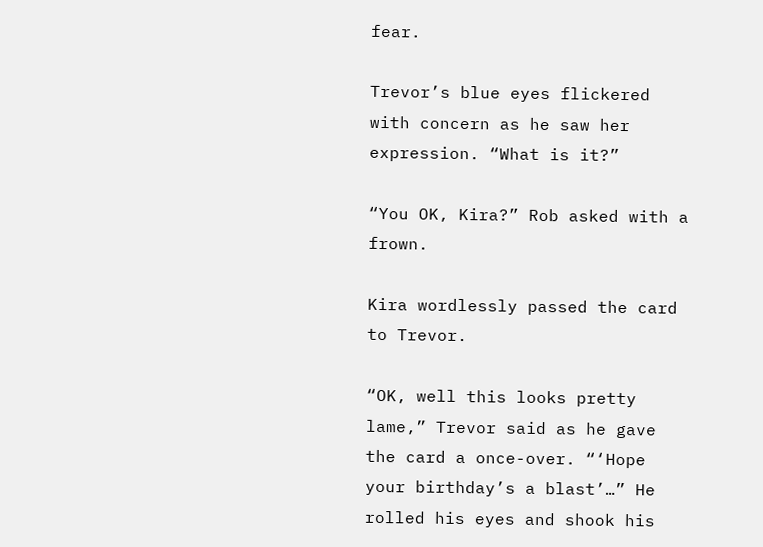fear.

Trevor’s blue eyes flickered with concern as he saw her expression. “What is it?”

“You OK, Kira?” Rob asked with a frown.

Kira wordlessly passed the card to Trevor.

“OK, well this looks pretty lame,” Trevor said as he gave the card a once-over. “‘Hope your birthday’s a blast’…” He rolled his eyes and shook his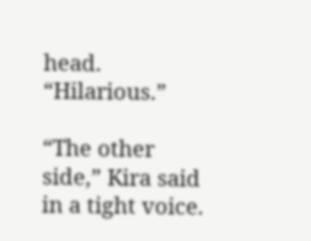head. “Hilarious.”

“The other side,” Kira said in a tight voice.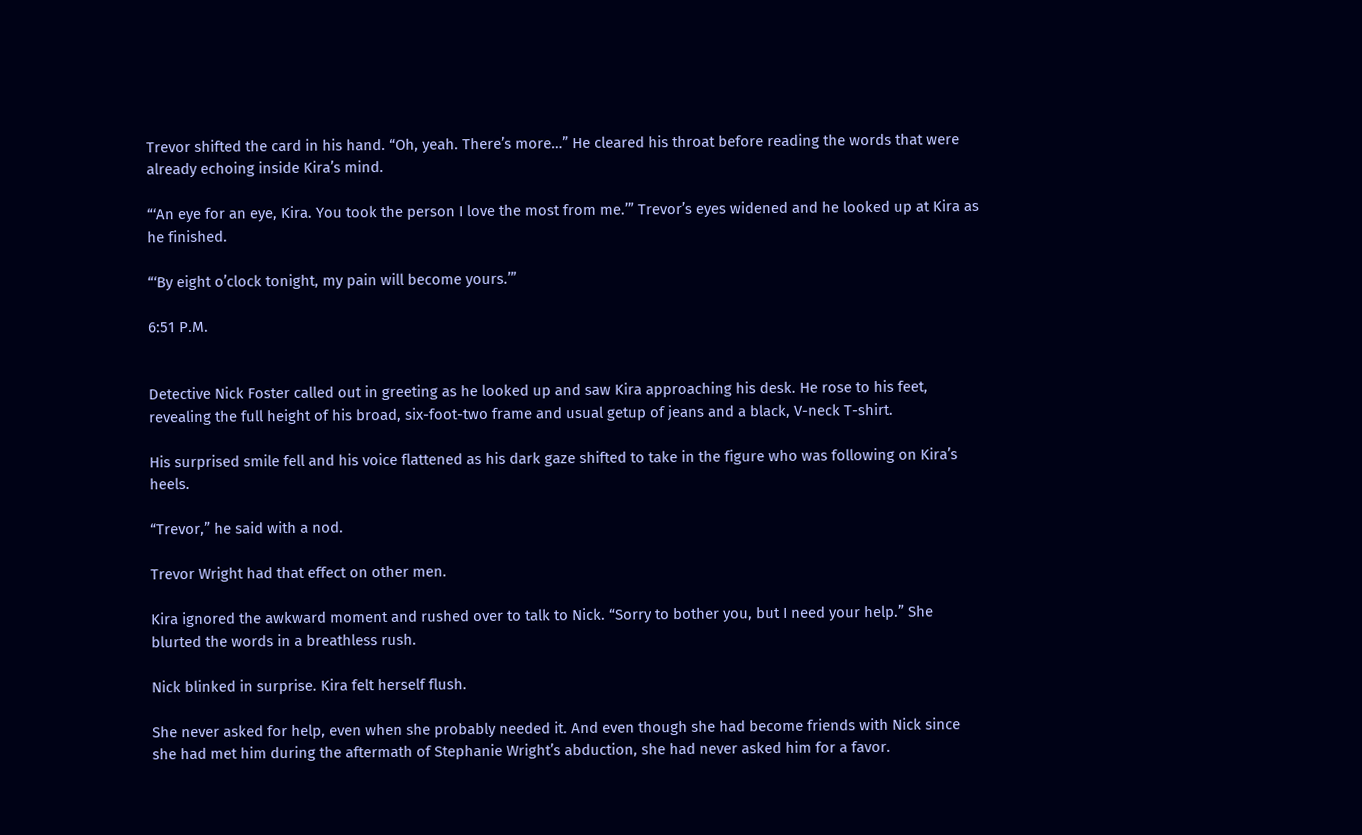Trevor shifted the card in his hand. “Oh, yeah. There’s more…” He cleared his throat before reading the words that were already echoing inside Kira’s mind.

“‘An eye for an eye, Kira. You took the person I love the most from me.’” Trevor’s eyes widened and he looked up at Kira as he finished.

“‘By eight o’clock tonight, my pain will become yours.’”

6:51 P.M.


Detective Nick Foster called out in greeting as he looked up and saw Kira approaching his desk. He rose to his feet, revealing the full height of his broad, six-foot-two frame and usual getup of jeans and a black, V-neck T-shirt.

His surprised smile fell and his voice flattened as his dark gaze shifted to take in the figure who was following on Kira’s heels.

“Trevor,” he said with a nod.

Trevor Wright had that effect on other men.

Kira ignored the awkward moment and rushed over to talk to Nick. “Sorry to bother you, but I need your help.” She blurted the words in a breathless rush.

Nick blinked in surprise. Kira felt herself flush.

She never asked for help, even when she probably needed it. And even though she had become friends with Nick since she had met him during the aftermath of Stephanie Wright’s abduction, she had never asked him for a favor.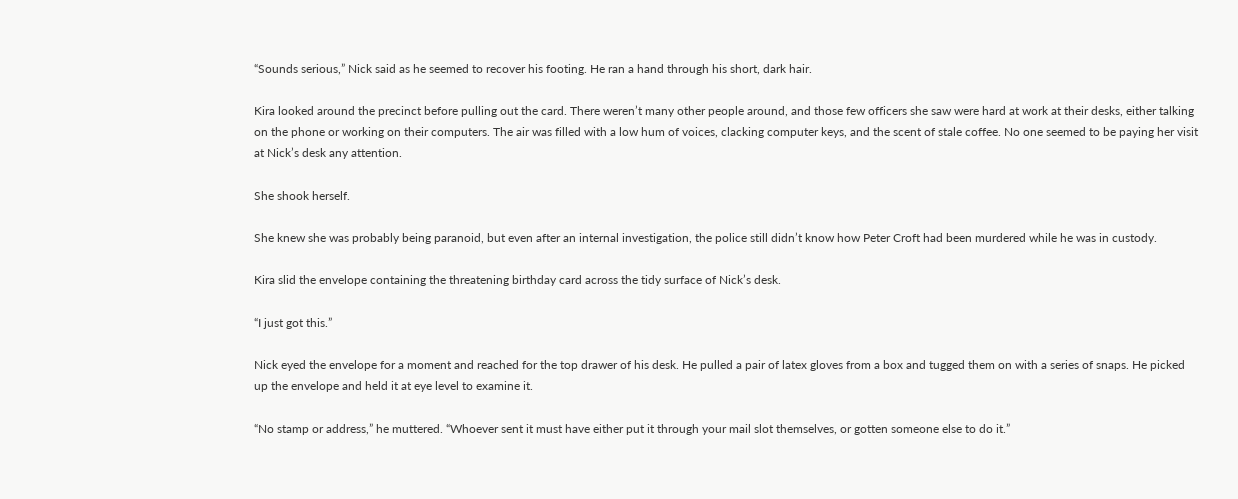“Sounds serious,” Nick said as he seemed to recover his footing. He ran a hand through his short, dark hair.

Kira looked around the precinct before pulling out the card. There weren’t many other people around, and those few officers she saw were hard at work at their desks, either talking on the phone or working on their computers. The air was filled with a low hum of voices, clacking computer keys, and the scent of stale coffee. No one seemed to be paying her visit at Nick’s desk any attention.

She shook herself.

She knew she was probably being paranoid, but even after an internal investigation, the police still didn’t know how Peter Croft had been murdered while he was in custody.

Kira slid the envelope containing the threatening birthday card across the tidy surface of Nick’s desk.

“I just got this.”

Nick eyed the envelope for a moment and reached for the top drawer of his desk. He pulled a pair of latex gloves from a box and tugged them on with a series of snaps. He picked up the envelope and held it at eye level to examine it.

“No stamp or address,” he muttered. “Whoever sent it must have either put it through your mail slot themselves, or gotten someone else to do it.”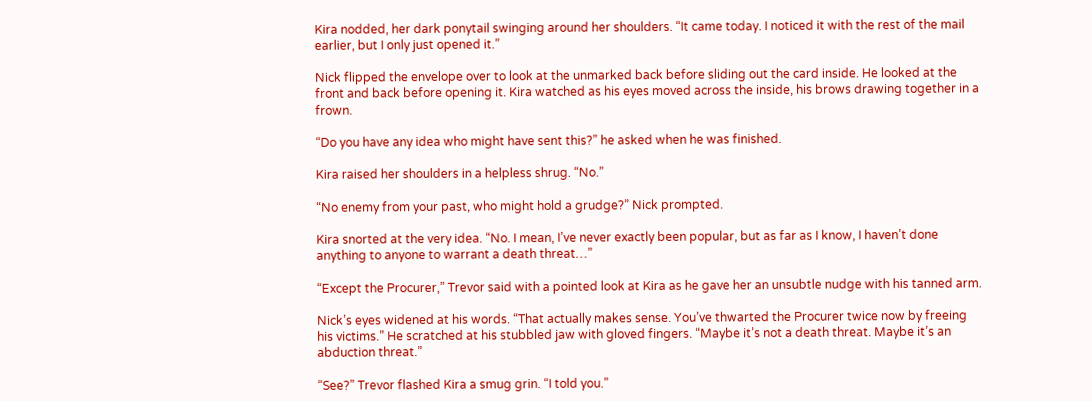Kira nodded, her dark ponytail swinging around her shoulders. “It came today. I noticed it with the rest of the mail earlier, but I only just opened it.”

Nick flipped the envelope over to look at the unmarked back before sliding out the card inside. He looked at the front and back before opening it. Kira watched as his eyes moved across the inside, his brows drawing together in a frown.

“Do you have any idea who might have sent this?” he asked when he was finished.

Kira raised her shoulders in a helpless shrug. “No.”

“No enemy from your past, who might hold a grudge?” Nick prompted.

Kira snorted at the very idea. “No. I mean, I’ve never exactly been popular, but as far as I know, I haven’t done anything to anyone to warrant a death threat…”

“Except the Procurer,” Trevor said with a pointed look at Kira as he gave her an unsubtle nudge with his tanned arm.

Nick’s eyes widened at his words. “That actually makes sense. You’ve thwarted the Procurer twice now by freeing his victims.” He scratched at his stubbled jaw with gloved fingers. “Maybe it’s not a death threat. Maybe it’s an abduction threat.”

“See?” Trevor flashed Kira a smug grin. “I told you.”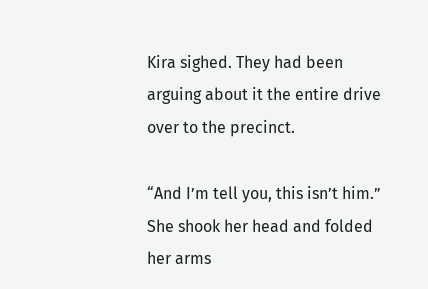Kira sighed. They had been arguing about it the entire drive over to the precinct.

“And I’m tell you, this isn’t him.” She shook her head and folded her arms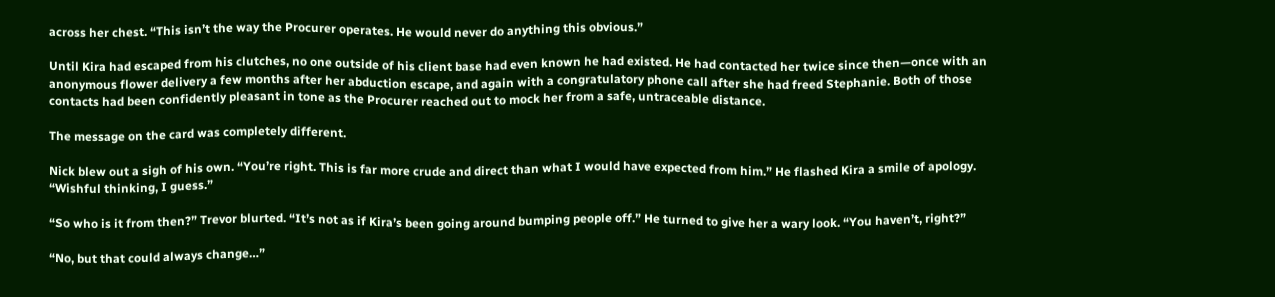across her chest. “This isn’t the way the Procurer operates. He would never do anything this obvious.”

Until Kira had escaped from his clutches, no one outside of his client base had even known he had existed. He had contacted her twice since then—once with an anonymous flower delivery a few months after her abduction escape, and again with a congratulatory phone call after she had freed Stephanie. Both of those contacts had been confidently pleasant in tone as the Procurer reached out to mock her from a safe, untraceable distance.

The message on the card was completely different.

Nick blew out a sigh of his own. “You’re right. This is far more crude and direct than what I would have expected from him.” He flashed Kira a smile of apology. “Wishful thinking, I guess.”

“So who is it from then?” Trevor blurted. “It’s not as if Kira’s been going around bumping people off.” He turned to give her a wary look. “You haven’t, right?”

“No, but that could always change…”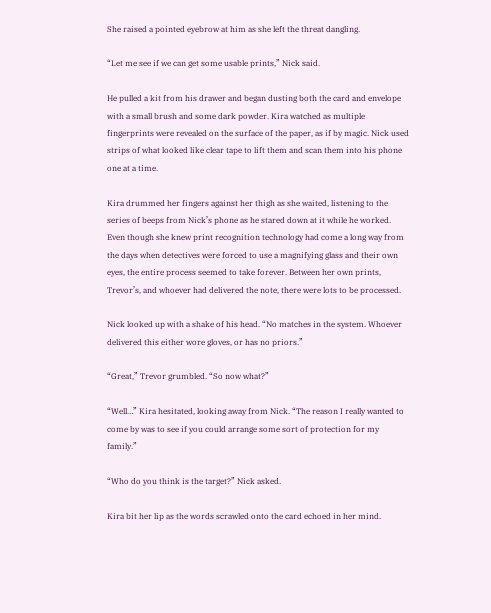She raised a pointed eyebrow at him as she left the threat dangling.

“Let me see if we can get some usable prints,” Nick said.

He pulled a kit from his drawer and began dusting both the card and envelope with a small brush and some dark powder. Kira watched as multiple fingerprints were revealed on the surface of the paper, as if by magic. Nick used strips of what looked like clear tape to lift them and scan them into his phone one at a time.

Kira drummed her fingers against her thigh as she waited, listening to the series of beeps from Nick’s phone as he stared down at it while he worked. Even though she knew print recognition technology had come a long way from the days when detectives were forced to use a magnifying glass and their own eyes, the entire process seemed to take forever. Between her own prints, Trevor’s, and whoever had delivered the note, there were lots to be processed.

Nick looked up with a shake of his head. “No matches in the system. Whoever delivered this either wore gloves, or has no priors.”

“Great,” Trevor grumbled. “So now what?”

“Well…” Kira hesitated, looking away from Nick. “The reason I really wanted to come by was to see if you could arrange some sort of protection for my family.”

“Who do you think is the target?” Nick asked.

Kira bit her lip as the words scrawled onto the card echoed in her mind.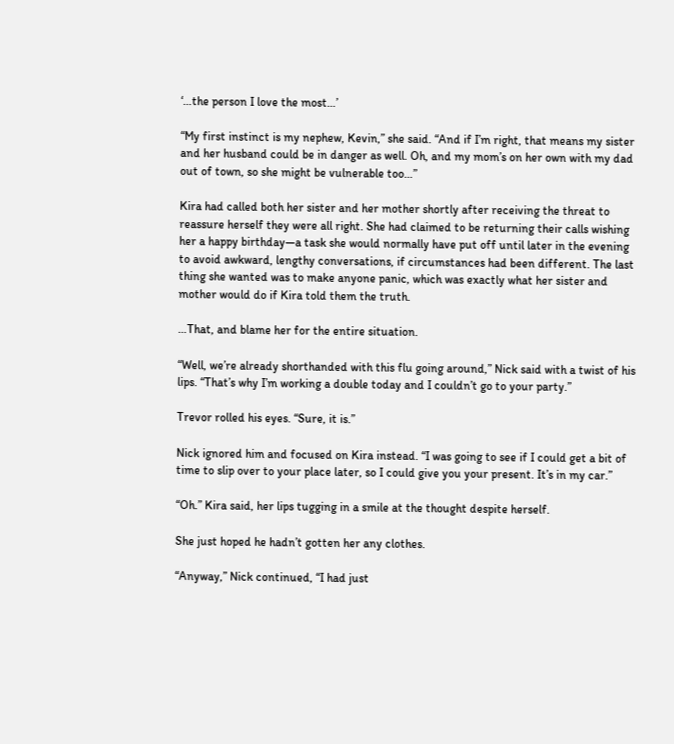‘…the person I love the most…’

“My first instinct is my nephew, Kevin,” she said. “And if I’m right, that means my sister and her husband could be in danger as well. Oh, and my mom’s on her own with my dad out of town, so she might be vulnerable too…”

Kira had called both her sister and her mother shortly after receiving the threat to reassure herself they were all right. She had claimed to be returning their calls wishing her a happy birthday—a task she would normally have put off until later in the evening to avoid awkward, lengthy conversations, if circumstances had been different. The last thing she wanted was to make anyone panic, which was exactly what her sister and mother would do if Kira told them the truth.

…That, and blame her for the entire situation.

“Well, we’re already shorthanded with this flu going around,” Nick said with a twist of his lips. “That’s why I’m working a double today and I couldn’t go to your party.”

Trevor rolled his eyes. “Sure, it is.”

Nick ignored him and focused on Kira instead. “I was going to see if I could get a bit of time to slip over to your place later, so I could give you your present. It’s in my car.”

“Oh.” Kira said, her lips tugging in a smile at the thought despite herself.

She just hoped he hadn’t gotten her any clothes.

“Anyway,” Nick continued, “I had just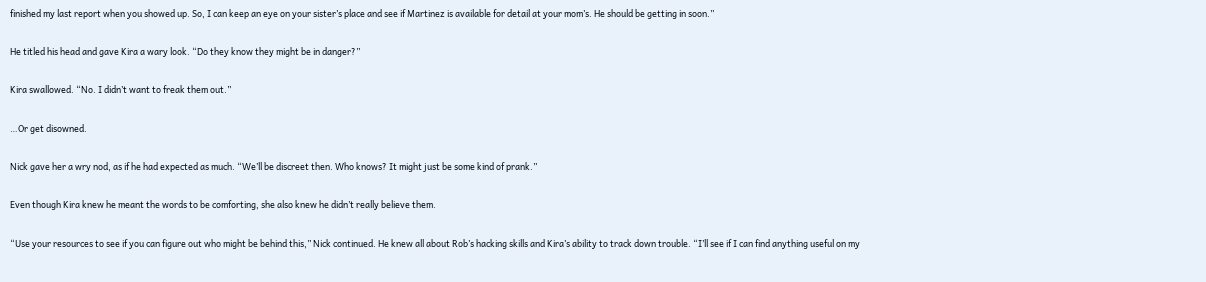finished my last report when you showed up. So, I can keep an eye on your sister’s place and see if Martinez is available for detail at your mom’s. He should be getting in soon.”

He titled his head and gave Kira a wary look. “Do they know they might be in danger?”

Kira swallowed. “No. I didn’t want to freak them out.”

…Or get disowned.

Nick gave her a wry nod, as if he had expected as much. “We’ll be discreet then. Who knows? It might just be some kind of prank.”

Even though Kira knew he meant the words to be comforting, she also knew he didn’t really believe them.

“Use your resources to see if you can figure out who might be behind this,” Nick continued. He knew all about Rob’s hacking skills and Kira’s ability to track down trouble. “I’ll see if I can find anything useful on my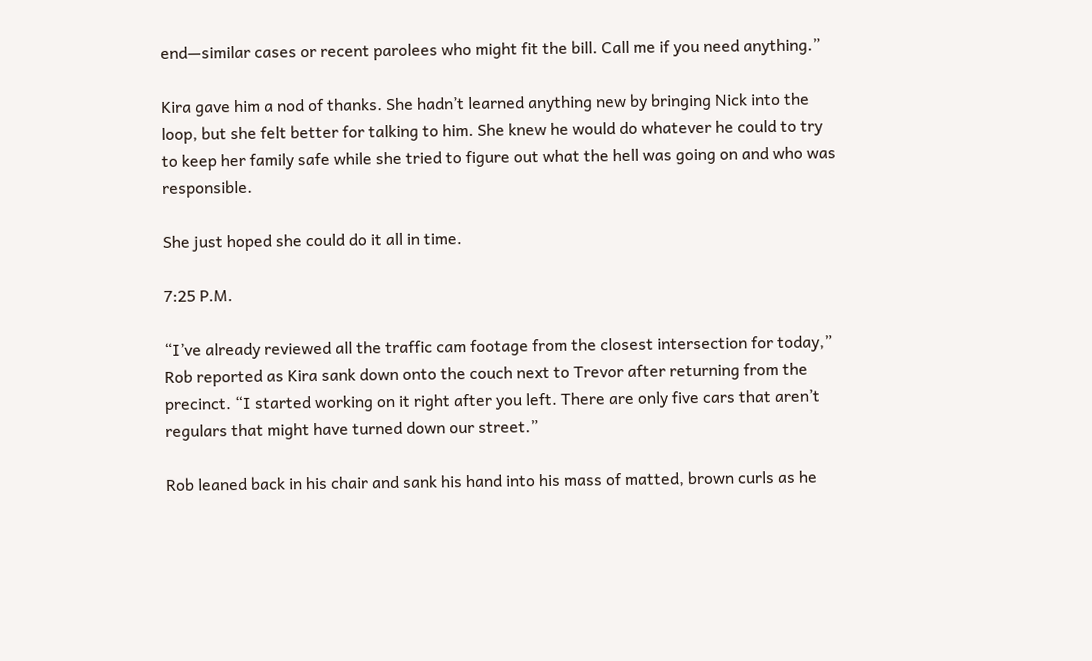end—similar cases or recent parolees who might fit the bill. Call me if you need anything.”

Kira gave him a nod of thanks. She hadn’t learned anything new by bringing Nick into the loop, but she felt better for talking to him. She knew he would do whatever he could to try to keep her family safe while she tried to figure out what the hell was going on and who was responsible.

She just hoped she could do it all in time.

7:25 P.M.

“I’ve already reviewed all the traffic cam footage from the closest intersection for today,” Rob reported as Kira sank down onto the couch next to Trevor after returning from the precinct. “I started working on it right after you left. There are only five cars that aren’t regulars that might have turned down our street.”

Rob leaned back in his chair and sank his hand into his mass of matted, brown curls as he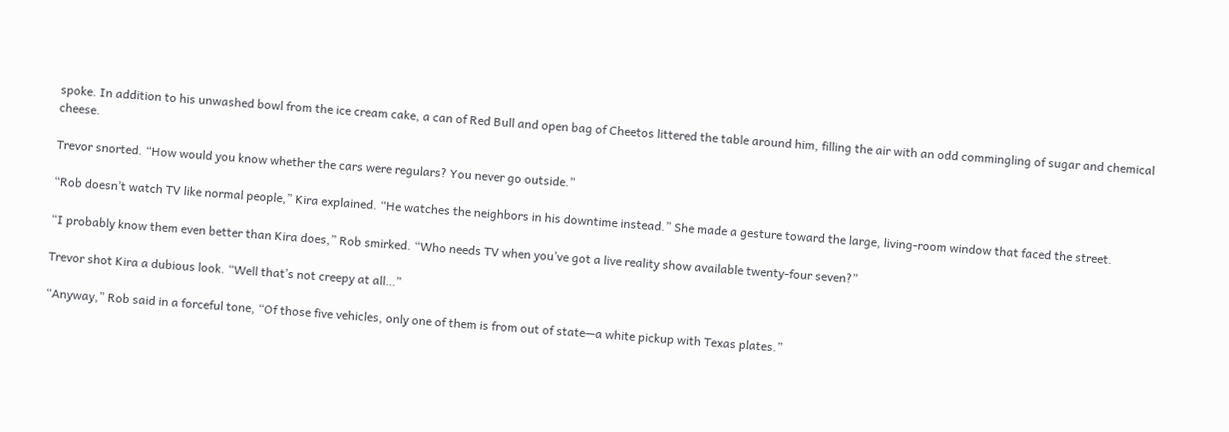spoke. In addition to his unwashed bowl from the ice cream cake, a can of Red Bull and open bag of Cheetos littered the table around him, filling the air with an odd commingling of sugar and chemical cheese.

Trevor snorted. “How would you know whether the cars were regulars? You never go outside.”

“Rob doesn’t watch TV like normal people,” Kira explained. “He watches the neighbors in his downtime instead.” She made a gesture toward the large, living-room window that faced the street.

“I probably know them even better than Kira does,” Rob smirked. “Who needs TV when you’ve got a live reality show available twenty-four seven?”

Trevor shot Kira a dubious look. “Well that’s not creepy at all…”

“Anyway,” Rob said in a forceful tone, “Of those five vehicles, only one of them is from out of state—a white pickup with Texas plates.”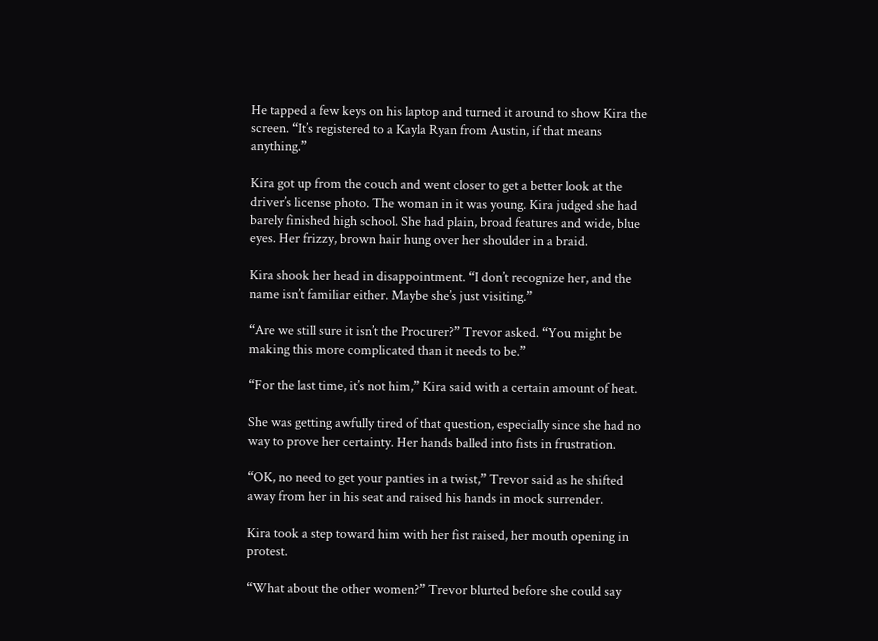He tapped a few keys on his laptop and turned it around to show Kira the screen. “It’s registered to a Kayla Ryan from Austin, if that means anything.”

Kira got up from the couch and went closer to get a better look at the driver’s license photo. The woman in it was young. Kira judged she had barely finished high school. She had plain, broad features and wide, blue eyes. Her frizzy, brown hair hung over her shoulder in a braid.

Kira shook her head in disappointment. “I don’t recognize her, and the name isn’t familiar either. Maybe she’s just visiting.”

“Are we still sure it isn’t the Procurer?” Trevor asked. “You might be making this more complicated than it needs to be.”

“For the last time, it’s not him,” Kira said with a certain amount of heat.

She was getting awfully tired of that question, especially since she had no way to prove her certainty. Her hands balled into fists in frustration.

“OK, no need to get your panties in a twist,” Trevor said as he shifted away from her in his seat and raised his hands in mock surrender.

Kira took a step toward him with her fist raised, her mouth opening in protest.

“What about the other women?” Trevor blurted before she could say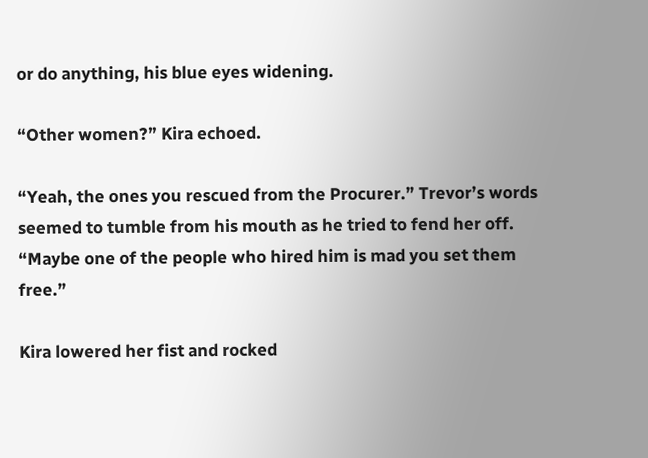or do anything, his blue eyes widening.

“Other women?” Kira echoed.

“Yeah, the ones you rescued from the Procurer.” Trevor’s words seemed to tumble from his mouth as he tried to fend her off. “Maybe one of the people who hired him is mad you set them free.”

Kira lowered her fist and rocked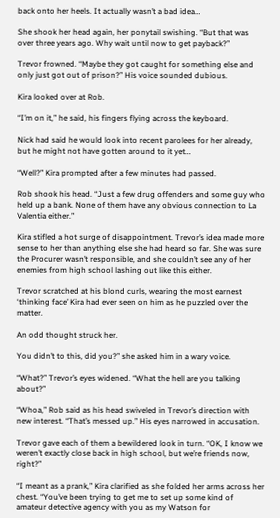back onto her heels. It actually wasn’t a bad idea…

She shook her head again, her ponytail swishing. “But that was over three years ago. Why wait until now to get payback?”

Trevor frowned. “Maybe they got caught for something else and only just got out of prison?” His voice sounded dubious.

Kira looked over at Rob.

“I’m on it,” he said, his fingers flying across the keyboard.

Nick had said he would look into recent parolees for her already, but he might not have gotten around to it yet…

“Well?” Kira prompted after a few minutes had passed.

Rob shook his head. “Just a few drug offenders and some guy who held up a bank. None of them have any obvious connection to La Valentia either.”

Kira stifled a hot surge of disappointment. Trevor’s idea made more sense to her than anything else she had heard so far. She was sure the Procurer wasn’t responsible, and she couldn’t see any of her enemies from high school lashing out like this either.

Trevor scratched at his blond curls, wearing the most earnest ‘thinking face’ Kira had ever seen on him as he puzzled over the matter.

An odd thought struck her.

You didn’t to this, did you?” she asked him in a wary voice.

“What?” Trevor’s eyes widened. “What the hell are you talking about?”

“Whoa,” Rob said as his head swiveled in Trevor’s direction with new interest. “That’s messed up.” His eyes narrowed in accusation.

Trevor gave each of them a bewildered look in turn. “OK, I know we weren’t exactly close back in high school, but we’re friends now, right?”

“I meant as a prank,” Kira clarified as she folded her arms across her chest. “You’ve been trying to get me to set up some kind of amateur detective agency with you as my Watson for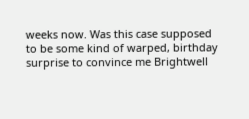weeks now. Was this case supposed to be some kind of warped, birthday surprise to convince me Brightwell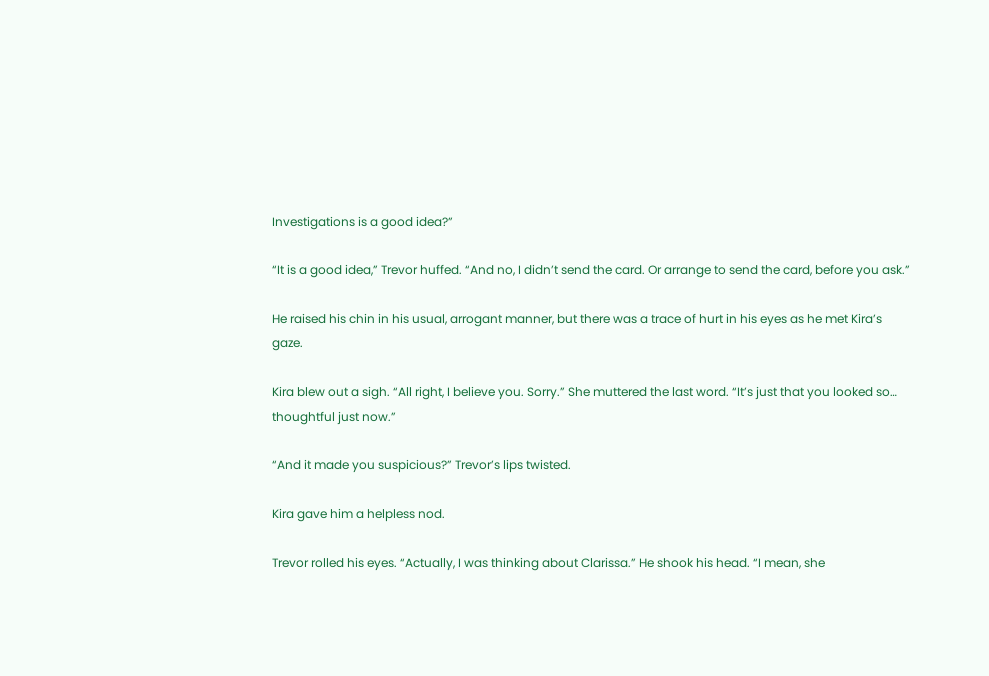Investigations is a good idea?”

“It is a good idea,” Trevor huffed. “And no, I didn’t send the card. Or arrange to send the card, before you ask.”

He raised his chin in his usual, arrogant manner, but there was a trace of hurt in his eyes as he met Kira’s gaze.

Kira blew out a sigh. “All right, I believe you. Sorry.” She muttered the last word. “It’s just that you looked so… thoughtful just now.”

“And it made you suspicious?” Trevor’s lips twisted.

Kira gave him a helpless nod.

Trevor rolled his eyes. “Actually, I was thinking about Clarissa.” He shook his head. “I mean, she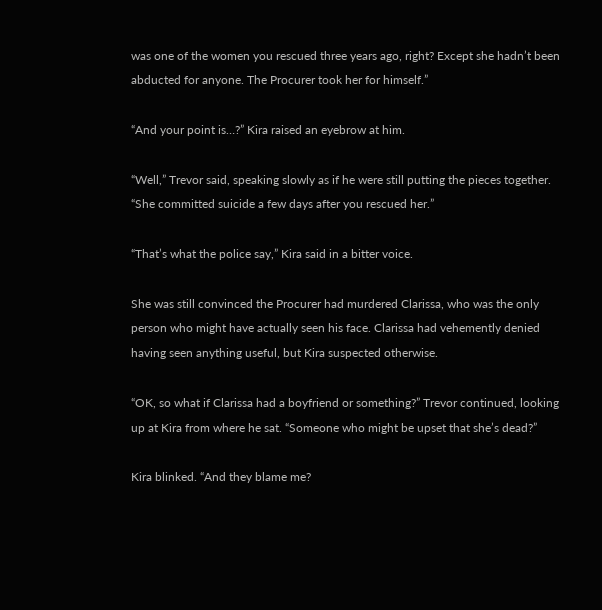was one of the women you rescued three years ago, right? Except she hadn’t been abducted for anyone. The Procurer took her for himself.”

“And your point is…?” Kira raised an eyebrow at him.

“Well,” Trevor said, speaking slowly as if he were still putting the pieces together. “She committed suicide a few days after you rescued her.”

“That’s what the police say,” Kira said in a bitter voice.

She was still convinced the Procurer had murdered Clarissa, who was the only person who might have actually seen his face. Clarissa had vehemently denied having seen anything useful, but Kira suspected otherwise.

“OK, so what if Clarissa had a boyfriend or something?” Trevor continued, looking up at Kira from where he sat. “Someone who might be upset that she’s dead?”

Kira blinked. “And they blame me?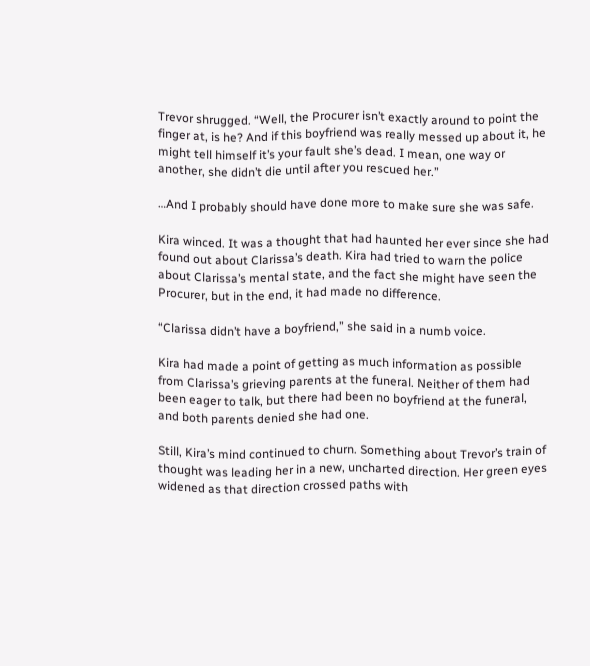Trevor shrugged. “Well, the Procurer isn’t exactly around to point the finger at, is he? And if this boyfriend was really messed up about it, he might tell himself it’s your fault she’s dead. I mean, one way or another, she didn’t die until after you rescued her.”

…And I probably should have done more to make sure she was safe.

Kira winced. It was a thought that had haunted her ever since she had found out about Clarissa’s death. Kira had tried to warn the police about Clarissa’s mental state, and the fact she might have seen the Procurer, but in the end, it had made no difference.

“Clarissa didn’t have a boyfriend,” she said in a numb voice.

Kira had made a point of getting as much information as possible from Clarissa’s grieving parents at the funeral. Neither of them had been eager to talk, but there had been no boyfriend at the funeral, and both parents denied she had one.

Still, Kira’s mind continued to churn. Something about Trevor’s train of thought was leading her in a new, uncharted direction. Her green eyes widened as that direction crossed paths with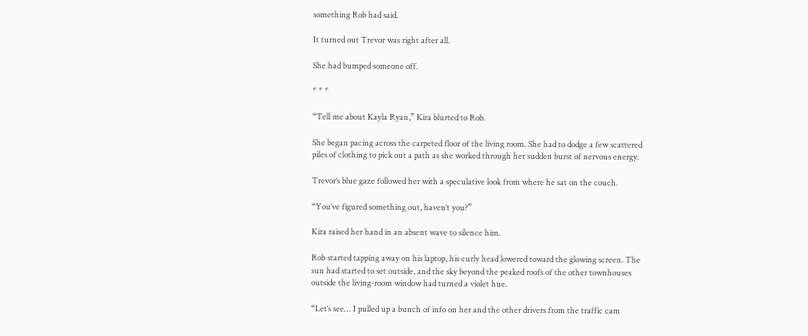something Rob had said.

It turned out Trevor was right after all.

She had bumped someone off.

* * *

“Tell me about Kayla Ryan,” Kira blurted to Rob.

She began pacing across the carpeted floor of the living room. She had to dodge a few scattered piles of clothing to pick out a path as she worked through her sudden burst of nervous energy.

Trevor’s blue gaze followed her with a speculative look from where he sat on the couch.

“You’ve figured something out, haven’t you?”

Kira raised her hand in an absent wave to silence him.

Rob started tapping away on his laptop, his curly head lowered toward the glowing screen. The sun had started to set outside, and the sky beyond the peaked roofs of the other townhouses outside the living-room window had turned a violet hue.

“Let’s see… I pulled up a bunch of info on her and the other drivers from the traffic cam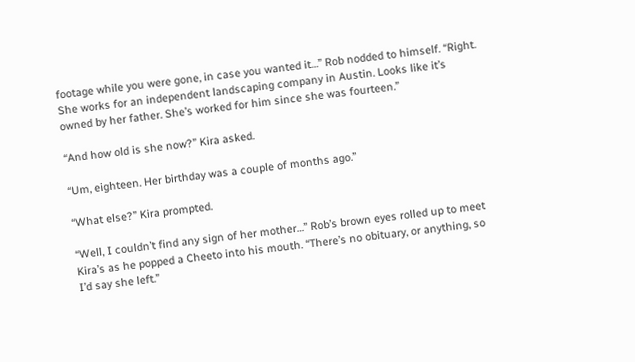footage while you were gone, in case you wanted it…” Rob nodded to himself. “Right. She works for an independent landscaping company in Austin. Looks like it’s owned by her father. She’s worked for him since she was fourteen.”

“And how old is she now?” Kira asked.

“Um, eighteen. Her birthday was a couple of months ago.”

“What else?” Kira prompted.

“Well, I couldn’t find any sign of her mother…” Rob’s brown eyes rolled up to meet Kira’s as he popped a Cheeto into his mouth. “There’s no obituary, or anything, so I’d say she left.”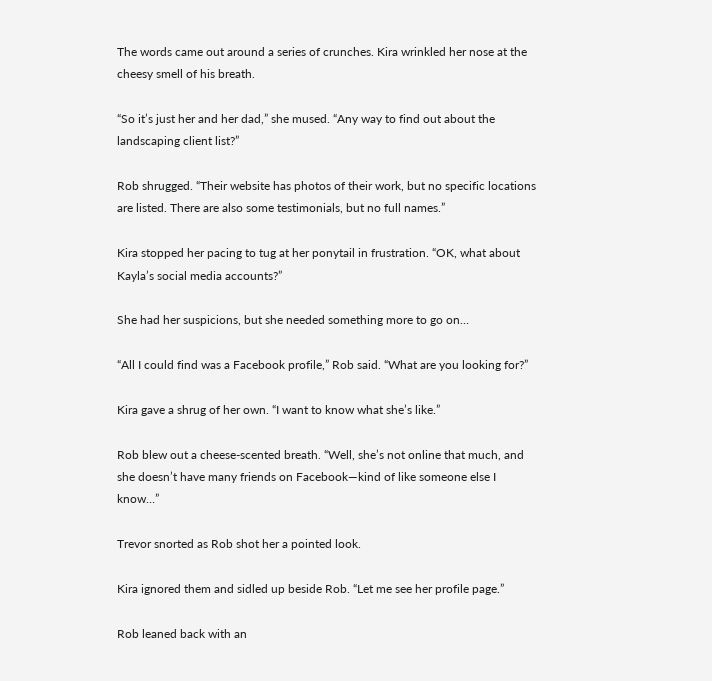The words came out around a series of crunches. Kira wrinkled her nose at the cheesy smell of his breath.

“So it’s just her and her dad,” she mused. “Any way to find out about the landscaping client list?”

Rob shrugged. “Their website has photos of their work, but no specific locations are listed. There are also some testimonials, but no full names.”

Kira stopped her pacing to tug at her ponytail in frustration. “OK, what about Kayla’s social media accounts?”

She had her suspicions, but she needed something more to go on…

“All I could find was a Facebook profile,” Rob said. “What are you looking for?”

Kira gave a shrug of her own. “I want to know what she’s like.”

Rob blew out a cheese-scented breath. “Well, she’s not online that much, and she doesn’t have many friends on Facebook—kind of like someone else I know…”

Trevor snorted as Rob shot her a pointed look.

Kira ignored them and sidled up beside Rob. “Let me see her profile page.”

Rob leaned back with an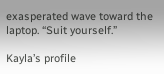exasperated wave toward the laptop. “Suit yourself.”

Kayla’s profile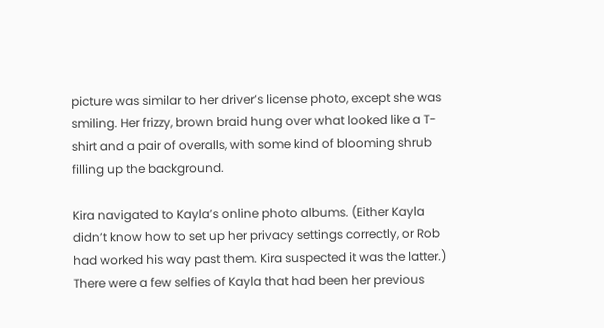picture was similar to her driver’s license photo, except she was smiling. Her frizzy, brown braid hung over what looked like a T-shirt and a pair of overalls, with some kind of blooming shrub filling up the background.

Kira navigated to Kayla’s online photo albums. (Either Kayla didn’t know how to set up her privacy settings correctly, or Rob had worked his way past them. Kira suspected it was the latter.) There were a few selfies of Kayla that had been her previous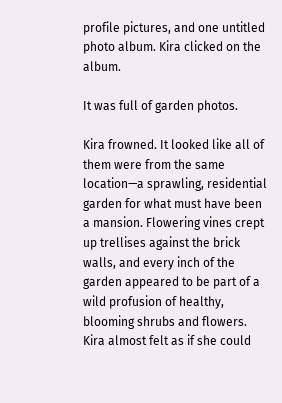profile pictures, and one untitled photo album. Kira clicked on the album.

It was full of garden photos.

Kira frowned. It looked like all of them were from the same location—a sprawling, residential garden for what must have been a mansion. Flowering vines crept up trellises against the brick walls, and every inch of the garden appeared to be part of a wild profusion of healthy, blooming shrubs and flowers. Kira almost felt as if she could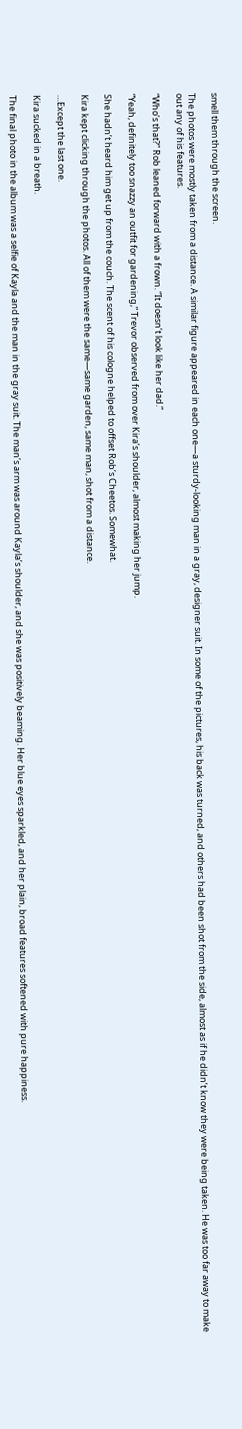smell them through the screen.

The photos were mostly taken from a distance. A similar figure appeared in each one—a sturdy-looking man in a gray, designer suit. In some of the pictures, his back was turned, and others had been shot from the side, almost as if he didn’t know they were being taken. He was too far away to make out any of his features.

“Who’s that?” Rob leaned forward with a frown. “It doesn’t look like her dad.”

“Yeah, definitely too snazzy an outfit for gardening,” Trevor observed from over Kira’s shoulder, almost making her jump.

She hadn’t heard him get up from the couch. The scent of his cologne helped to offset Rob’s Cheetos. Somewhat.

Kira kept clicking through the photos. All of them were the same—same garden, same man, shot from a distance.

…Except the last one.

Kira sucked in a breath.

The final photo in the album was a selfie of Kayla and the man in the gray suit. The man’s arm was around Kayla’s shoulder, and she was positively beaming. Her blue eyes sparkled, and her plain, broad features softened with pure happiness.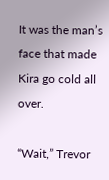It was the man’s face that made Kira go cold all over.

“Wait,” Trevor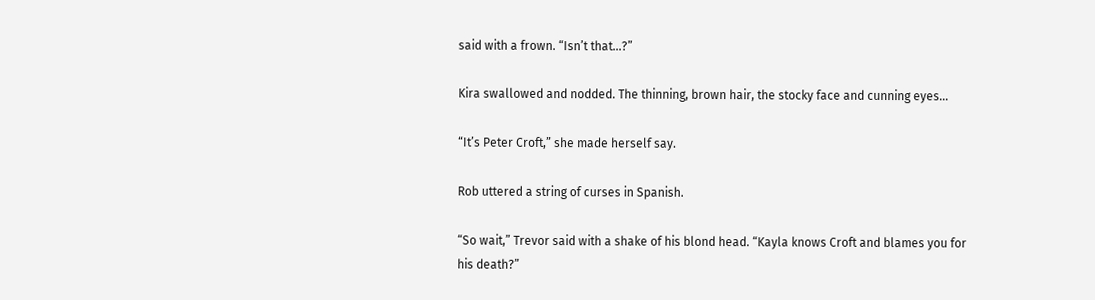said with a frown. “Isn’t that…?”

Kira swallowed and nodded. The thinning, brown hair, the stocky face and cunning eyes…

“It’s Peter Croft,” she made herself say.

Rob uttered a string of curses in Spanish.

“So wait,” Trevor said with a shake of his blond head. “Kayla knows Croft and blames you for his death?”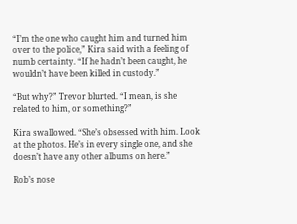“I’m the one who caught him and turned him over to the police,” Kira said with a feeling of numb certainty. “If he hadn’t been caught, he wouldn’t have been killed in custody.”

“But why?” Trevor blurted. “I mean, is she related to him, or something?”

Kira swallowed. “She’s obsessed with him. Look at the photos. He’s in every single one, and she doesn’t have any other albums on here.”

Rob’s nose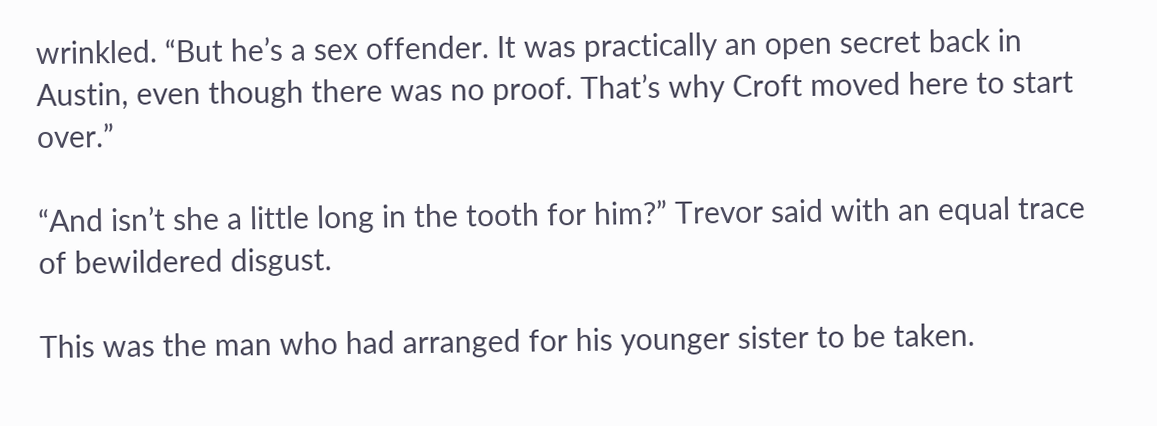wrinkled. “But he’s a sex offender. It was practically an open secret back in Austin, even though there was no proof. That’s why Croft moved here to start over.”

“And isn’t she a little long in the tooth for him?” Trevor said with an equal trace of bewildered disgust.

This was the man who had arranged for his younger sister to be taken.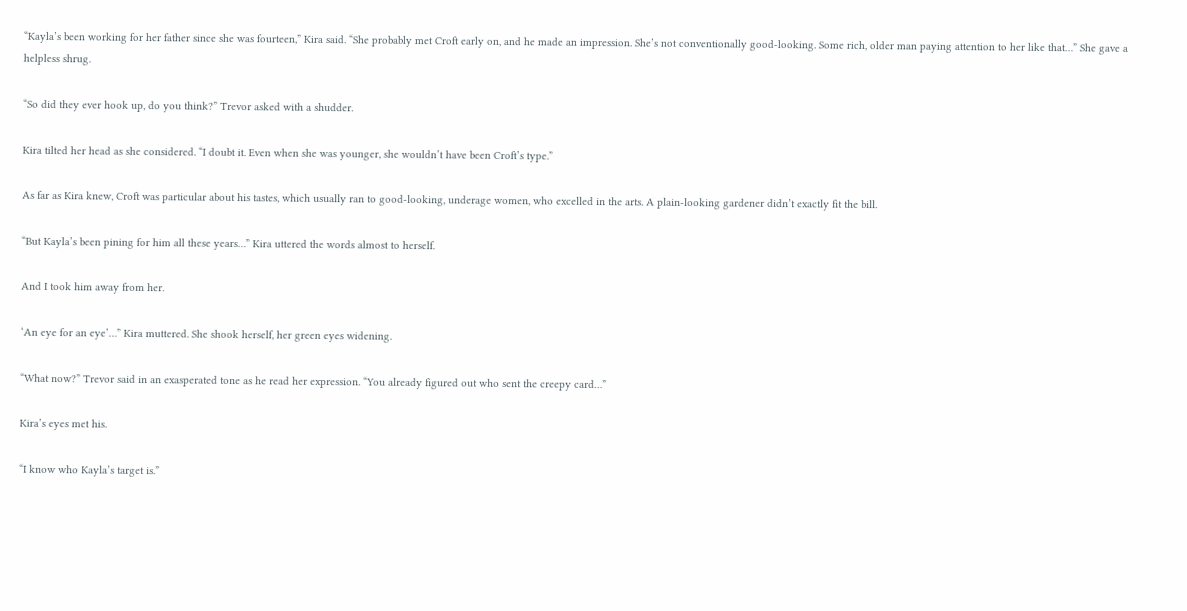“Kayla’s been working for her father since she was fourteen,” Kira said. “She probably met Croft early on, and he made an impression. She’s not conventionally good-looking. Some rich, older man paying attention to her like that…” She gave a helpless shrug.

“So did they ever hook up, do you think?” Trevor asked with a shudder.

Kira tilted her head as she considered. “I doubt it. Even when she was younger, she wouldn’t have been Croft’s type.”

As far as Kira knew, Croft was particular about his tastes, which usually ran to good-looking, underage women, who excelled in the arts. A plain-looking gardener didn’t exactly fit the bill.

“But Kayla’s been pining for him all these years…” Kira uttered the words almost to herself.

And I took him away from her.

‘An eye for an eye’…” Kira muttered. She shook herself, her green eyes widening.

“What now?” Trevor said in an exasperated tone as he read her expression. “You already figured out who sent the creepy card…”

Kira’s eyes met his.

“I know who Kayla’s target is.”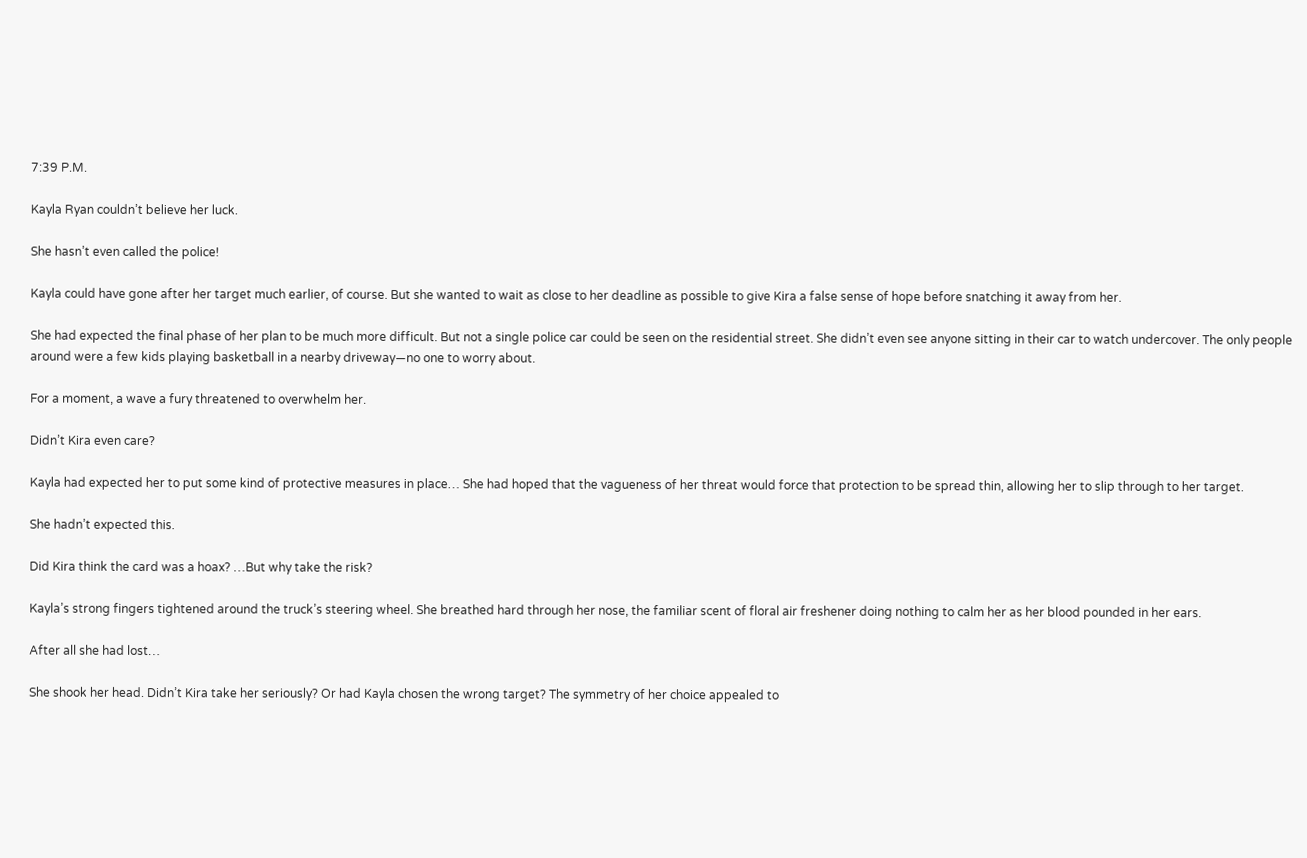7:39 P.M.

Kayla Ryan couldn’t believe her luck.

She hasn’t even called the police!

Kayla could have gone after her target much earlier, of course. But she wanted to wait as close to her deadline as possible to give Kira a false sense of hope before snatching it away from her.

She had expected the final phase of her plan to be much more difficult. But not a single police car could be seen on the residential street. She didn’t even see anyone sitting in their car to watch undercover. The only people around were a few kids playing basketball in a nearby driveway—no one to worry about.

For a moment, a wave a fury threatened to overwhelm her.

Didn’t Kira even care?

Kayla had expected her to put some kind of protective measures in place… She had hoped that the vagueness of her threat would force that protection to be spread thin, allowing her to slip through to her target.

She hadn’t expected this.

Did Kira think the card was a hoax? …But why take the risk?

Kayla’s strong fingers tightened around the truck’s steering wheel. She breathed hard through her nose, the familiar scent of floral air freshener doing nothing to calm her as her blood pounded in her ears.

After all she had lost…

She shook her head. Didn’t Kira take her seriously? Or had Kayla chosen the wrong target? The symmetry of her choice appealed to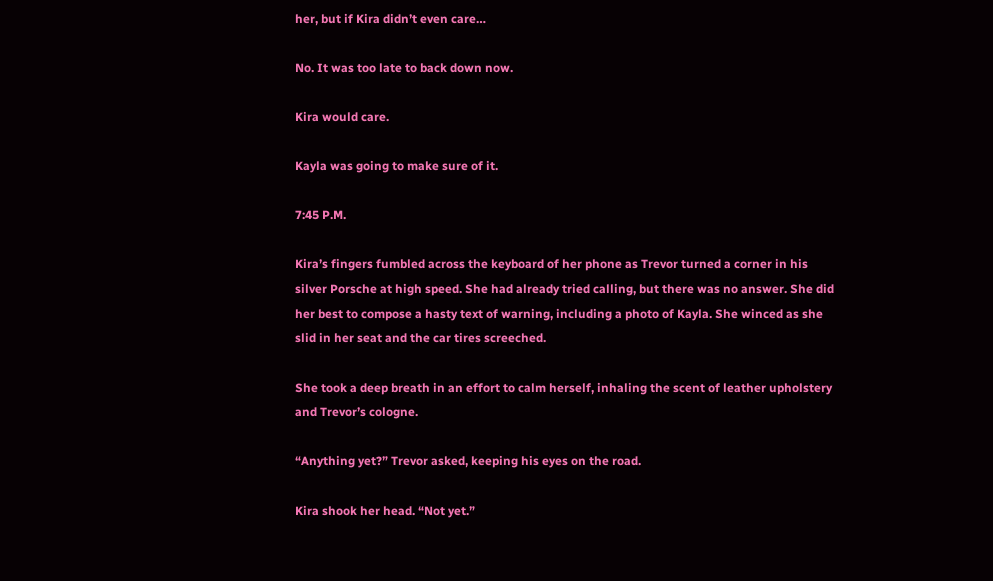her, but if Kira didn’t even care…

No. It was too late to back down now.

Kira would care.

Kayla was going to make sure of it.

7:45 P.M.

Kira’s fingers fumbled across the keyboard of her phone as Trevor turned a corner in his silver Porsche at high speed. She had already tried calling, but there was no answer. She did her best to compose a hasty text of warning, including a photo of Kayla. She winced as she slid in her seat and the car tires screeched.

She took a deep breath in an effort to calm herself, inhaling the scent of leather upholstery and Trevor’s cologne.

“Anything yet?” Trevor asked, keeping his eyes on the road.

Kira shook her head. “Not yet.”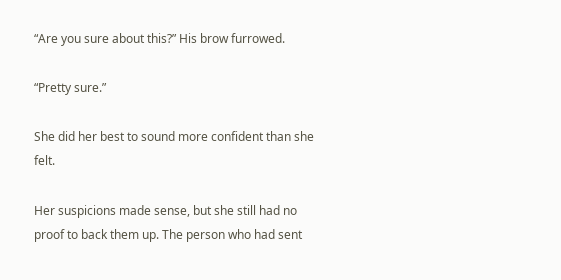“Are you sure about this?” His brow furrowed.

“Pretty sure.”

She did her best to sound more confident than she felt.

Her suspicions made sense, but she still had no proof to back them up. The person who had sent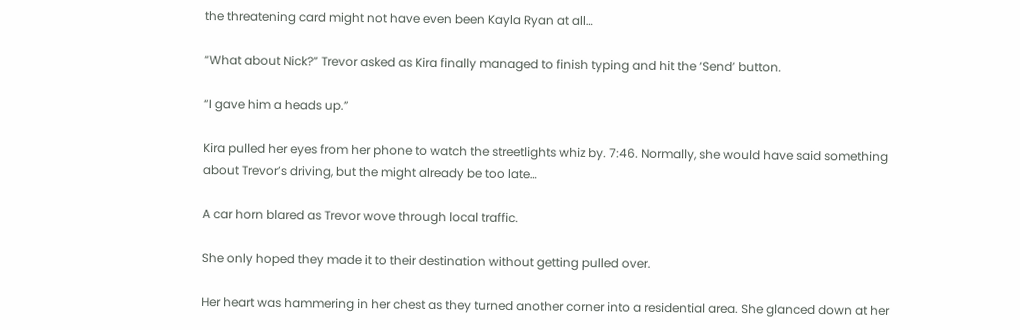the threatening card might not have even been Kayla Ryan at all…

“What about Nick?” Trevor asked as Kira finally managed to finish typing and hit the ‘Send’ button.

“I gave him a heads up.”

Kira pulled her eyes from her phone to watch the streetlights whiz by. 7:46. Normally, she would have said something about Trevor’s driving, but the might already be too late…

A car horn blared as Trevor wove through local traffic.

She only hoped they made it to their destination without getting pulled over.

Her heart was hammering in her chest as they turned another corner into a residential area. She glanced down at her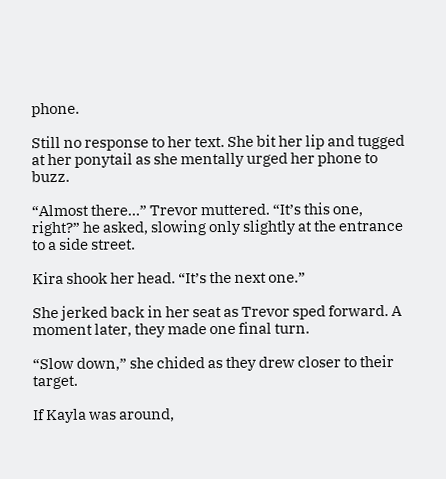phone.

Still no response to her text. She bit her lip and tugged at her ponytail as she mentally urged her phone to buzz.

“Almost there…” Trevor muttered. “It’s this one, right?” he asked, slowing only slightly at the entrance to a side street.

Kira shook her head. “It’s the next one.”

She jerked back in her seat as Trevor sped forward. A moment later, they made one final turn.

“Slow down,” she chided as they drew closer to their target.

If Kayla was around,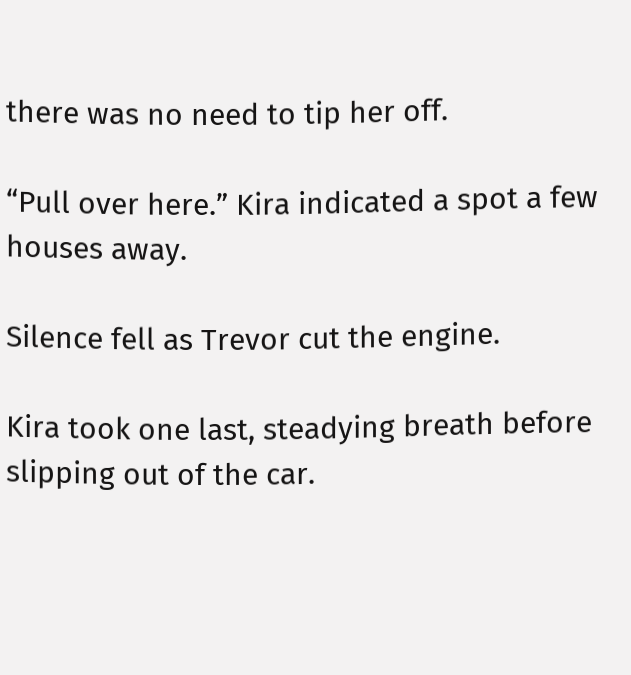there was no need to tip her off.

“Pull over here.” Kira indicated a spot a few houses away.

Silence fell as Trevor cut the engine.

Kira took one last, steadying breath before slipping out of the car.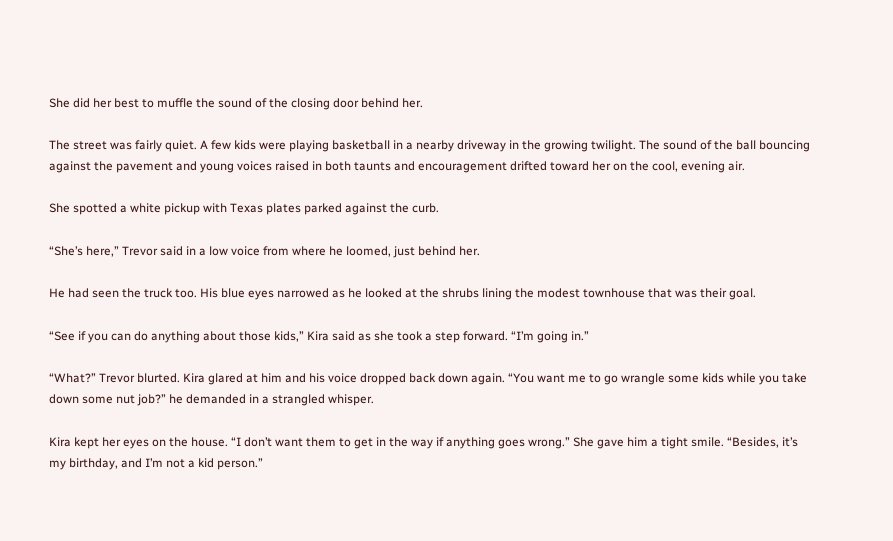She did her best to muffle the sound of the closing door behind her.

The street was fairly quiet. A few kids were playing basketball in a nearby driveway in the growing twilight. The sound of the ball bouncing against the pavement and young voices raised in both taunts and encouragement drifted toward her on the cool, evening air.

She spotted a white pickup with Texas plates parked against the curb.

“She’s here,” Trevor said in a low voice from where he loomed, just behind her.

He had seen the truck too. His blue eyes narrowed as he looked at the shrubs lining the modest townhouse that was their goal.

“See if you can do anything about those kids,” Kira said as she took a step forward. “I’m going in.”

“What?” Trevor blurted. Kira glared at him and his voice dropped back down again. “You want me to go wrangle some kids while you take down some nut job?” he demanded in a strangled whisper.

Kira kept her eyes on the house. “I don’t want them to get in the way if anything goes wrong.” She gave him a tight smile. “Besides, it’s my birthday, and I’m not a kid person.”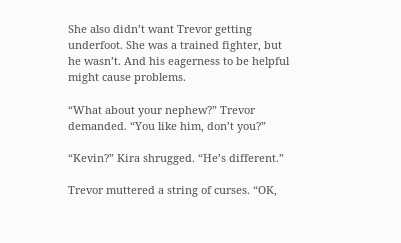She also didn’t want Trevor getting underfoot. She was a trained fighter, but he wasn’t. And his eagerness to be helpful might cause problems.

“What about your nephew?” Trevor demanded. “You like him, don’t you?”

“Kevin?” Kira shrugged. “He’s different.”

Trevor muttered a string of curses. “OK,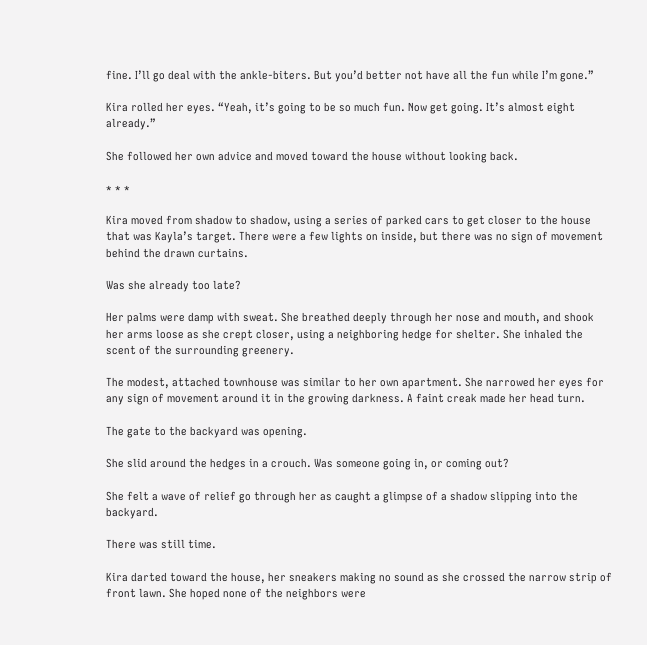fine. I’ll go deal with the ankle-biters. But you’d better not have all the fun while I’m gone.”

Kira rolled her eyes. “Yeah, it’s going to be so much fun. Now get going. It’s almost eight already.”

She followed her own advice and moved toward the house without looking back.

* * *

Kira moved from shadow to shadow, using a series of parked cars to get closer to the house that was Kayla’s target. There were a few lights on inside, but there was no sign of movement behind the drawn curtains.

Was she already too late?

Her palms were damp with sweat. She breathed deeply through her nose and mouth, and shook her arms loose as she crept closer, using a neighboring hedge for shelter. She inhaled the scent of the surrounding greenery.

The modest, attached townhouse was similar to her own apartment. She narrowed her eyes for any sign of movement around it in the growing darkness. A faint creak made her head turn.

The gate to the backyard was opening.

She slid around the hedges in a crouch. Was someone going in, or coming out?

She felt a wave of relief go through her as caught a glimpse of a shadow slipping into the backyard.

There was still time.

Kira darted toward the house, her sneakers making no sound as she crossed the narrow strip of front lawn. She hoped none of the neighbors were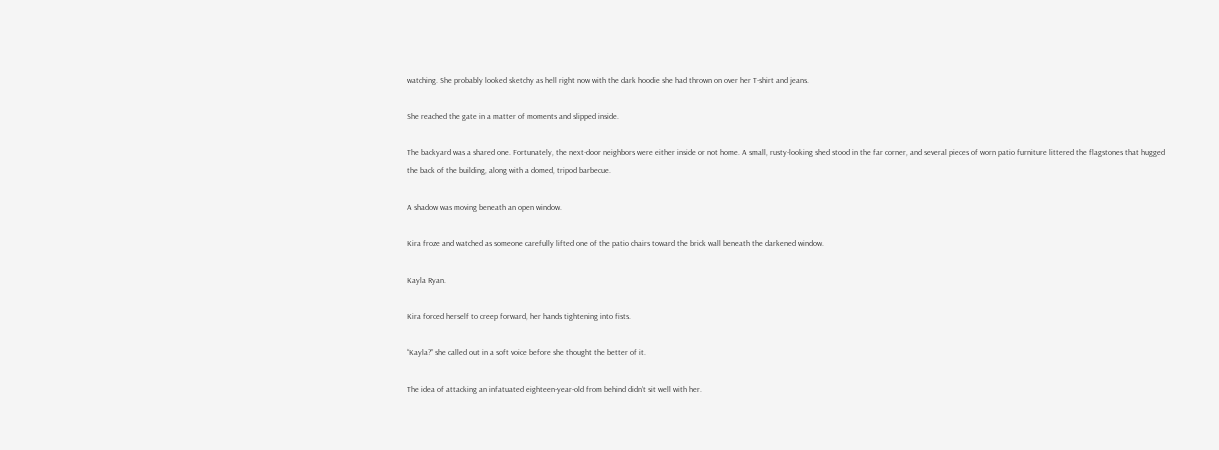watching. She probably looked sketchy as hell right now with the dark hoodie she had thrown on over her T-shirt and jeans.

She reached the gate in a matter of moments and slipped inside.

The backyard was a shared one. Fortunately, the next-door neighbors were either inside or not home. A small, rusty-looking shed stood in the far corner, and several pieces of worn patio furniture littered the flagstones that hugged the back of the building, along with a domed, tripod barbecue.

A shadow was moving beneath an open window.

Kira froze and watched as someone carefully lifted one of the patio chairs toward the brick wall beneath the darkened window.

Kayla Ryan.

Kira forced herself to creep forward, her hands tightening into fists.

“Kayla?” she called out in a soft voice before she thought the better of it.

The idea of attacking an infatuated eighteen-year-old from behind didn’t sit well with her.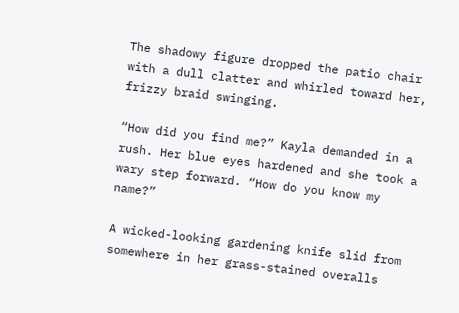The shadowy figure dropped the patio chair with a dull clatter and whirled toward her, frizzy braid swinging.

“How did you find me?” Kayla demanded in a rush. Her blue eyes hardened and she took a wary step forward. “How do you know my name?”

A wicked-looking gardening knife slid from somewhere in her grass-stained overalls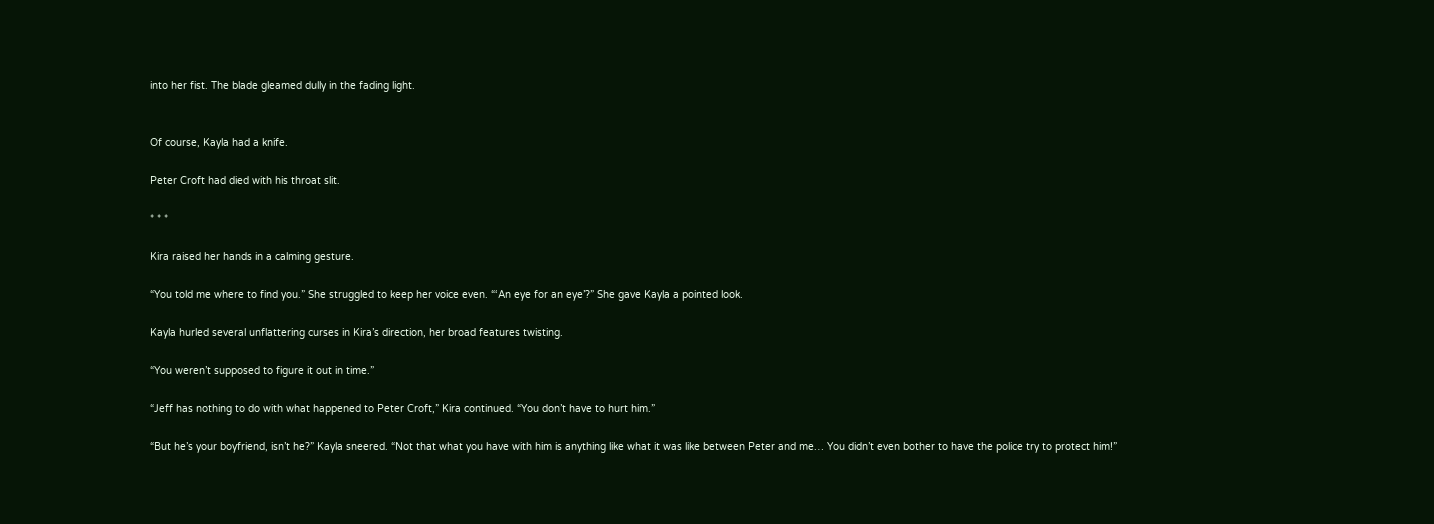into her fist. The blade gleamed dully in the fading light.


Of course, Kayla had a knife.

Peter Croft had died with his throat slit.

* * *

Kira raised her hands in a calming gesture.

“You told me where to find you.” She struggled to keep her voice even. “‘An eye for an eye’?” She gave Kayla a pointed look.

Kayla hurled several unflattering curses in Kira’s direction, her broad features twisting.

“You weren’t supposed to figure it out in time.”

“Jeff has nothing to do with what happened to Peter Croft,” Kira continued. “You don’t have to hurt him.”

“But he’s your boyfriend, isn’t he?” Kayla sneered. “Not that what you have with him is anything like what it was like between Peter and me… You didn’t even bother to have the police try to protect him!”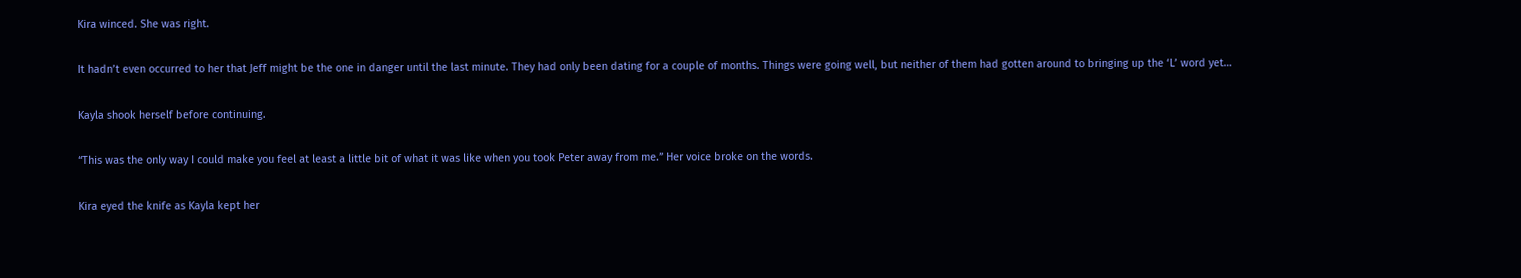Kira winced. She was right.

It hadn’t even occurred to her that Jeff might be the one in danger until the last minute. They had only been dating for a couple of months. Things were going well, but neither of them had gotten around to bringing up the ‘L’ word yet…

Kayla shook herself before continuing.

“This was the only way I could make you feel at least a little bit of what it was like when you took Peter away from me.” Her voice broke on the words.

Kira eyed the knife as Kayla kept her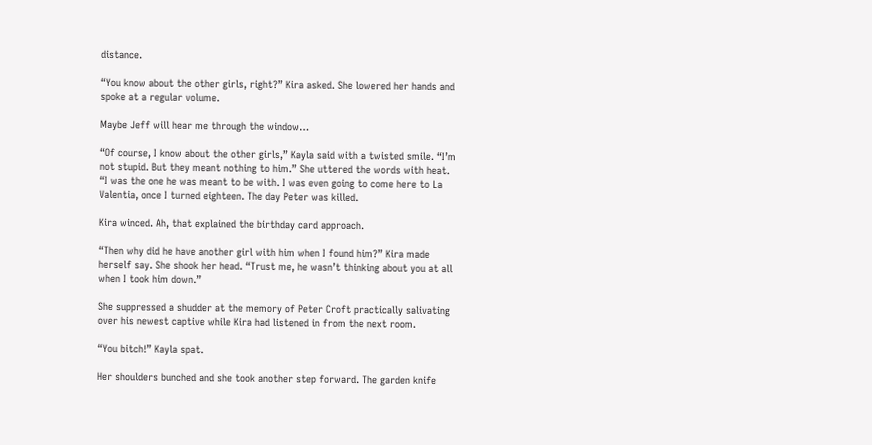distance.

“You know about the other girls, right?” Kira asked. She lowered her hands and spoke at a regular volume.

Maybe Jeff will hear me through the window…

“Of course, I know about the other girls,” Kayla said with a twisted smile. “I’m not stupid. But they meant nothing to him.” She uttered the words with heat. “I was the one he was meant to be with. I was even going to come here to La Valentia, once I turned eighteen. The day Peter was killed.

Kira winced. Ah, that explained the birthday card approach.

“Then why did he have another girl with him when I found him?” Kira made herself say. She shook her head. “Trust me, he wasn’t thinking about you at all when I took him down.”

She suppressed a shudder at the memory of Peter Croft practically salivating over his newest captive while Kira had listened in from the next room.

“You bitch!” Kayla spat.

Her shoulders bunched and she took another step forward. The garden knife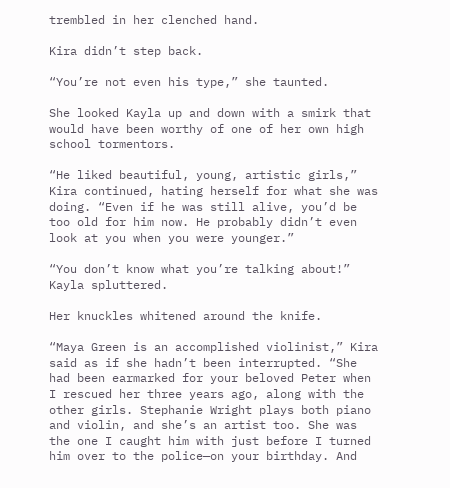trembled in her clenched hand.

Kira didn’t step back.

“You’re not even his type,” she taunted.

She looked Kayla up and down with a smirk that would have been worthy of one of her own high school tormentors.

“He liked beautiful, young, artistic girls,” Kira continued, hating herself for what she was doing. “Even if he was still alive, you’d be too old for him now. He probably didn’t even look at you when you were younger.”

“You don’t know what you’re talking about!” Kayla spluttered.

Her knuckles whitened around the knife.

“Maya Green is an accomplished violinist,” Kira said as if she hadn’t been interrupted. “She had been earmarked for your beloved Peter when I rescued her three years ago, along with the other girls. Stephanie Wright plays both piano and violin, and she’s an artist too. She was the one I caught him with just before I turned him over to the police—on your birthday. And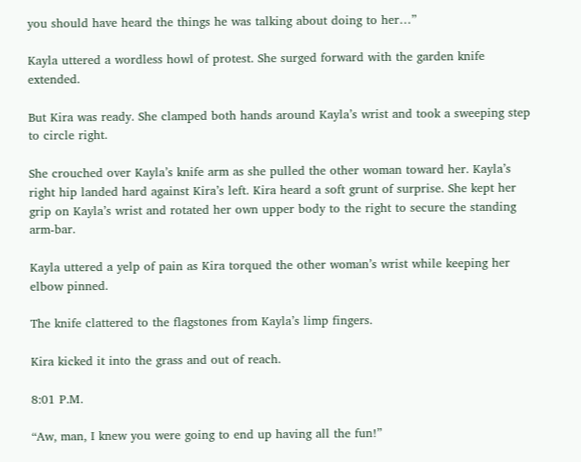you should have heard the things he was talking about doing to her…”

Kayla uttered a wordless howl of protest. She surged forward with the garden knife extended.

But Kira was ready. She clamped both hands around Kayla’s wrist and took a sweeping step to circle right.

She crouched over Kayla’s knife arm as she pulled the other woman toward her. Kayla’s right hip landed hard against Kira’s left. Kira heard a soft grunt of surprise. She kept her grip on Kayla’s wrist and rotated her own upper body to the right to secure the standing arm-bar.

Kayla uttered a yelp of pain as Kira torqued the other woman’s wrist while keeping her elbow pinned.

The knife clattered to the flagstones from Kayla’s limp fingers.

Kira kicked it into the grass and out of reach.

8:01 P.M.

“Aw, man, I knew you were going to end up having all the fun!”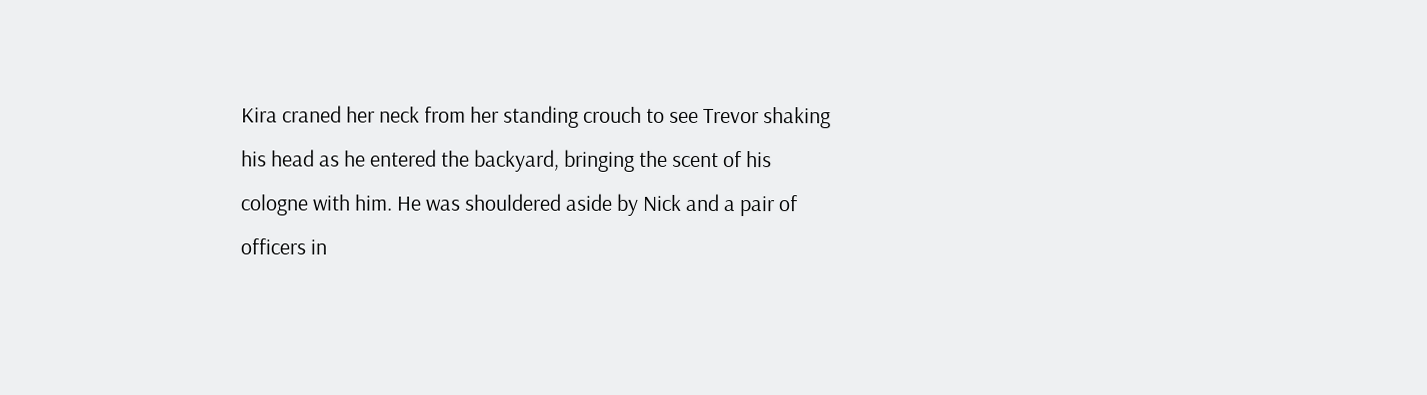Kira craned her neck from her standing crouch to see Trevor shaking his head as he entered the backyard, bringing the scent of his cologne with him. He was shouldered aside by Nick and a pair of officers in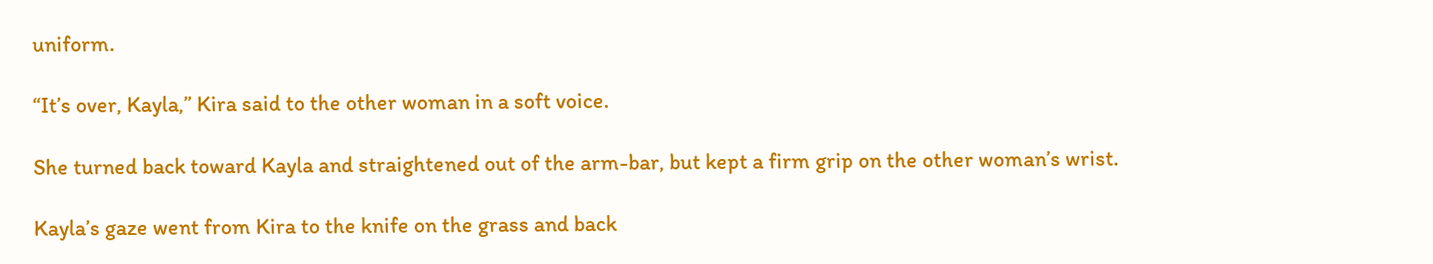uniform.

“It’s over, Kayla,” Kira said to the other woman in a soft voice.

She turned back toward Kayla and straightened out of the arm-bar, but kept a firm grip on the other woman’s wrist.

Kayla’s gaze went from Kira to the knife on the grass and back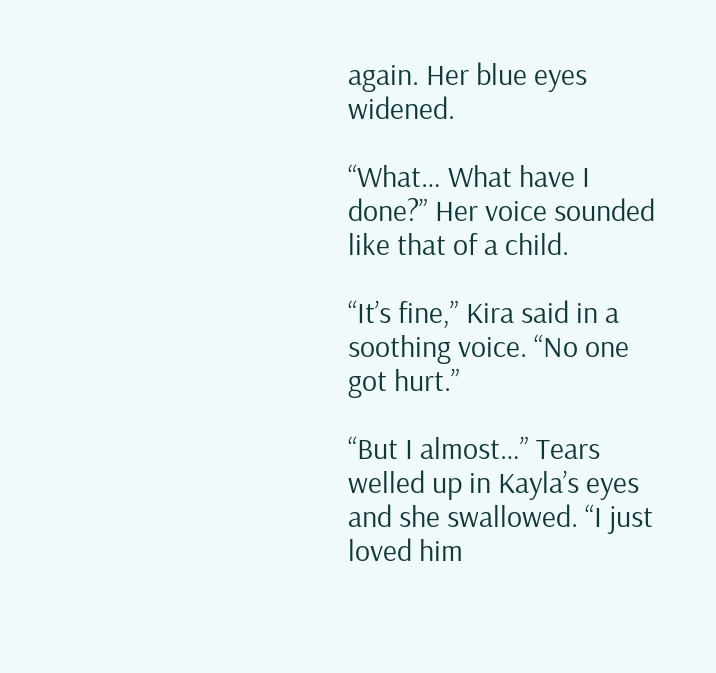again. Her blue eyes widened.

“What… What have I done?” Her voice sounded like that of a child.

“It’s fine,” Kira said in a soothing voice. “No one got hurt.”

“But I almost…” Tears welled up in Kayla’s eyes and she swallowed. “I just loved him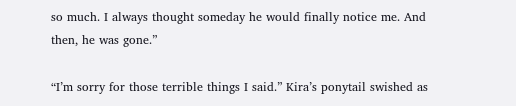so much. I always thought someday he would finally notice me. And then, he was gone.”

“I’m sorry for those terrible things I said.” Kira’s ponytail swished as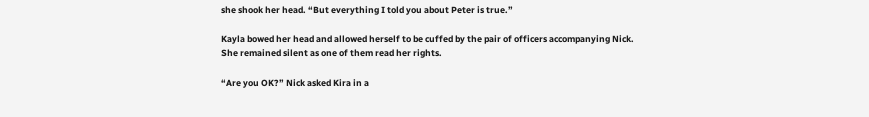she shook her head. “But everything I told you about Peter is true.”

Kayla bowed her head and allowed herself to be cuffed by the pair of officers accompanying Nick. She remained silent as one of them read her rights.

“Are you OK?” Nick asked Kira in a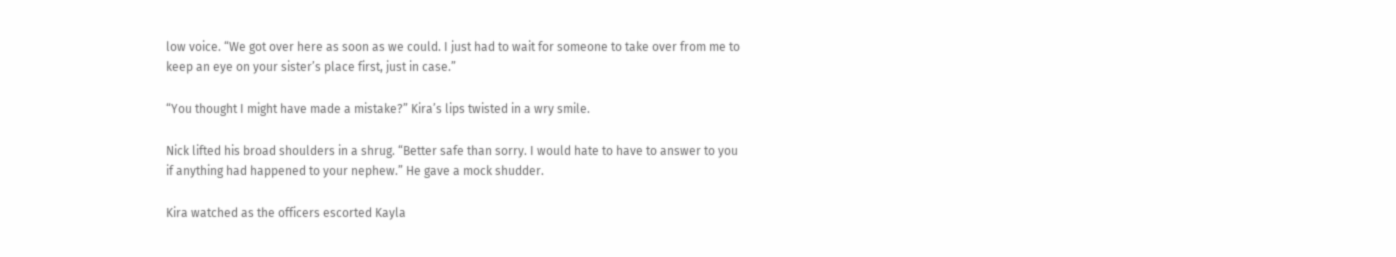low voice. “We got over here as soon as we could. I just had to wait for someone to take over from me to keep an eye on your sister’s place first, just in case.”

“You thought I might have made a mistake?” Kira’s lips twisted in a wry smile.

Nick lifted his broad shoulders in a shrug. “Better safe than sorry. I would hate to have to answer to you if anything had happened to your nephew.” He gave a mock shudder.

Kira watched as the officers escorted Kayla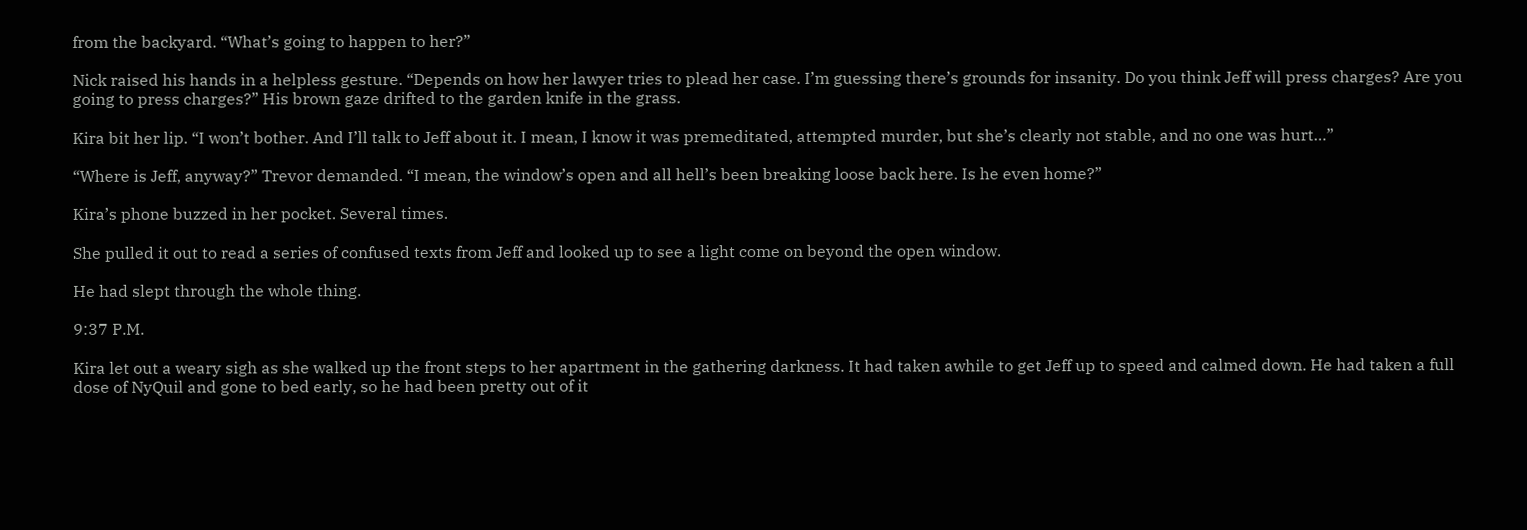from the backyard. “What’s going to happen to her?”

Nick raised his hands in a helpless gesture. “Depends on how her lawyer tries to plead her case. I’m guessing there’s grounds for insanity. Do you think Jeff will press charges? Are you going to press charges?” His brown gaze drifted to the garden knife in the grass.

Kira bit her lip. “I won’t bother. And I’ll talk to Jeff about it. I mean, I know it was premeditated, attempted murder, but she’s clearly not stable, and no one was hurt…”

“Where is Jeff, anyway?” Trevor demanded. “I mean, the window’s open and all hell’s been breaking loose back here. Is he even home?”

Kira’s phone buzzed in her pocket. Several times.

She pulled it out to read a series of confused texts from Jeff and looked up to see a light come on beyond the open window.

He had slept through the whole thing.

9:37 P.M.

Kira let out a weary sigh as she walked up the front steps to her apartment in the gathering darkness. It had taken awhile to get Jeff up to speed and calmed down. He had taken a full dose of NyQuil and gone to bed early, so he had been pretty out of it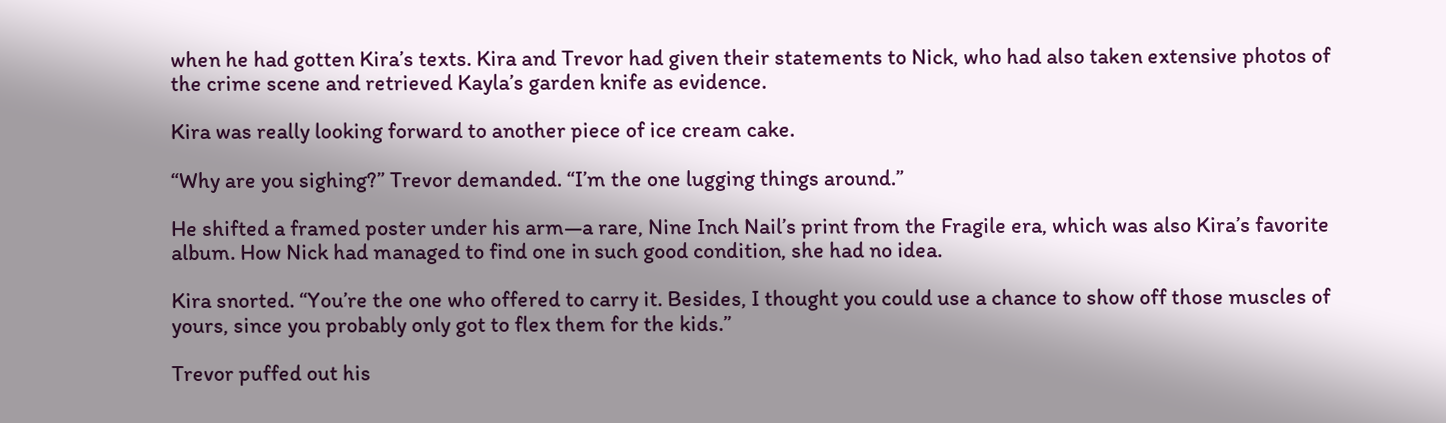when he had gotten Kira’s texts. Kira and Trevor had given their statements to Nick, who had also taken extensive photos of the crime scene and retrieved Kayla’s garden knife as evidence.

Kira was really looking forward to another piece of ice cream cake.

“Why are you sighing?” Trevor demanded. “I’m the one lugging things around.”

He shifted a framed poster under his arm—a rare, Nine Inch Nail’s print from the Fragile era, which was also Kira’s favorite album. How Nick had managed to find one in such good condition, she had no idea.

Kira snorted. “You’re the one who offered to carry it. Besides, I thought you could use a chance to show off those muscles of yours, since you probably only got to flex them for the kids.”

Trevor puffed out his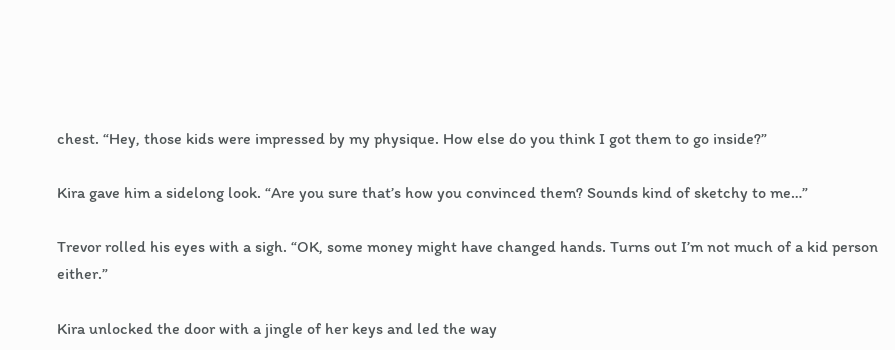chest. “Hey, those kids were impressed by my physique. How else do you think I got them to go inside?”

Kira gave him a sidelong look. “Are you sure that’s how you convinced them? Sounds kind of sketchy to me…”

Trevor rolled his eyes with a sigh. “OK, some money might have changed hands. Turns out I’m not much of a kid person either.”

Kira unlocked the door with a jingle of her keys and led the way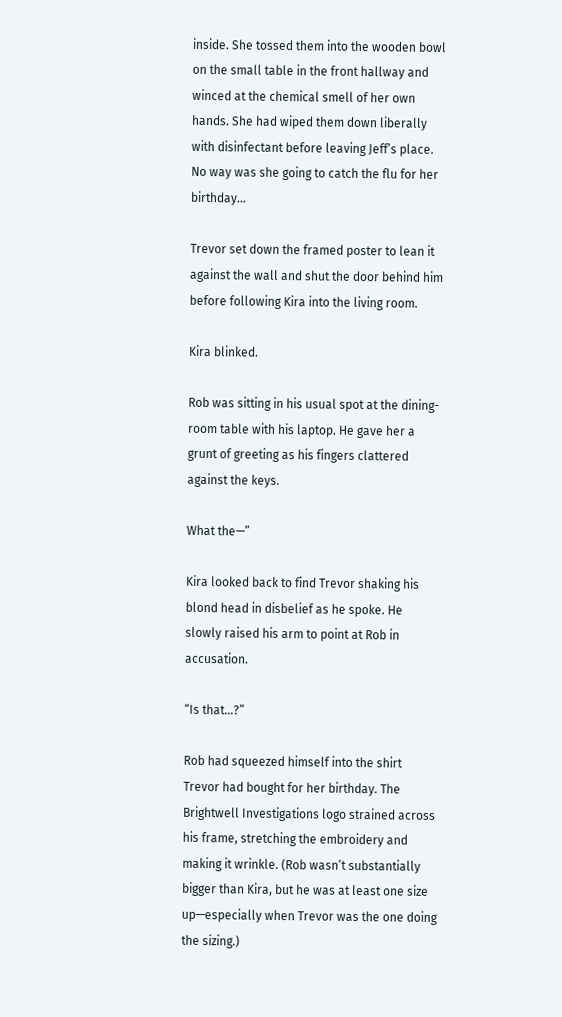inside. She tossed them into the wooden bowl on the small table in the front hallway and winced at the chemical smell of her own hands. She had wiped them down liberally with disinfectant before leaving Jeff’s place. No way was she going to catch the flu for her birthday…

Trevor set down the framed poster to lean it against the wall and shut the door behind him before following Kira into the living room.

Kira blinked.

Rob was sitting in his usual spot at the dining-room table with his laptop. He gave her a grunt of greeting as his fingers clattered against the keys.

What the—”

Kira looked back to find Trevor shaking his blond head in disbelief as he spoke. He slowly raised his arm to point at Rob in accusation.

“Is that…?”

Rob had squeezed himself into the shirt Trevor had bought for her birthday. The Brightwell Investigations logo strained across his frame, stretching the embroidery and making it wrinkle. (Rob wasn’t substantially bigger than Kira, but he was at least one size up—especially when Trevor was the one doing the sizing.)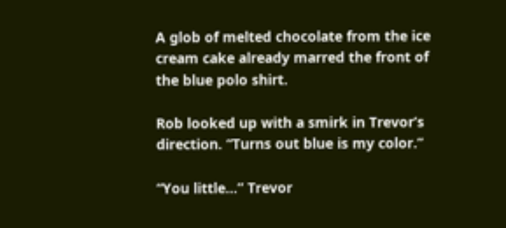A glob of melted chocolate from the ice cream cake already marred the front of the blue polo shirt.

Rob looked up with a smirk in Trevor’s direction. “Turns out blue is my color.”

“You little…” Trevor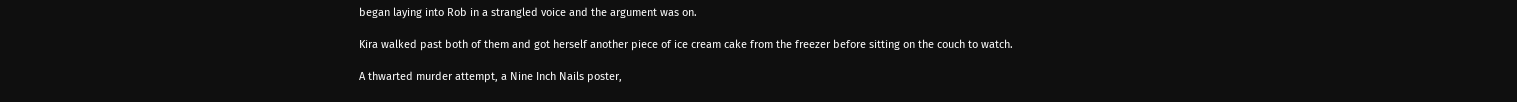began laying into Rob in a strangled voice and the argument was on.

Kira walked past both of them and got herself another piece of ice cream cake from the freezer before sitting on the couch to watch.

A thwarted murder attempt, a Nine Inch Nails poster,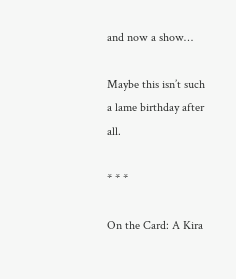and now a show…

Maybe this isn’t such a lame birthday after all.

* * *

On the Card: A Kira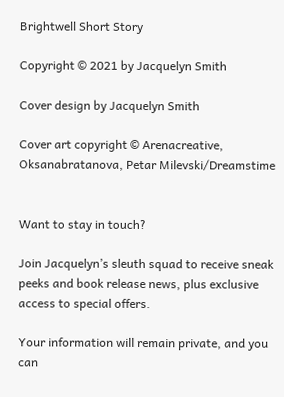Brightwell Short Story

Copyright © 2021 by Jacquelyn Smith

Cover design by Jacquelyn Smith

Cover art copyright © Arenacreative, Oksanabratanova, Petar Milevski/Dreamstime


Want to stay in touch?

Join Jacquelyn’s sleuth squad to receive sneak peeks and book release news, plus exclusive access to special offers.

Your information will remain private, and you can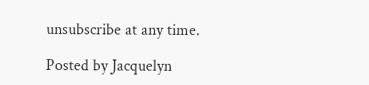unsubscribe at any time.

Posted by Jacquelyn